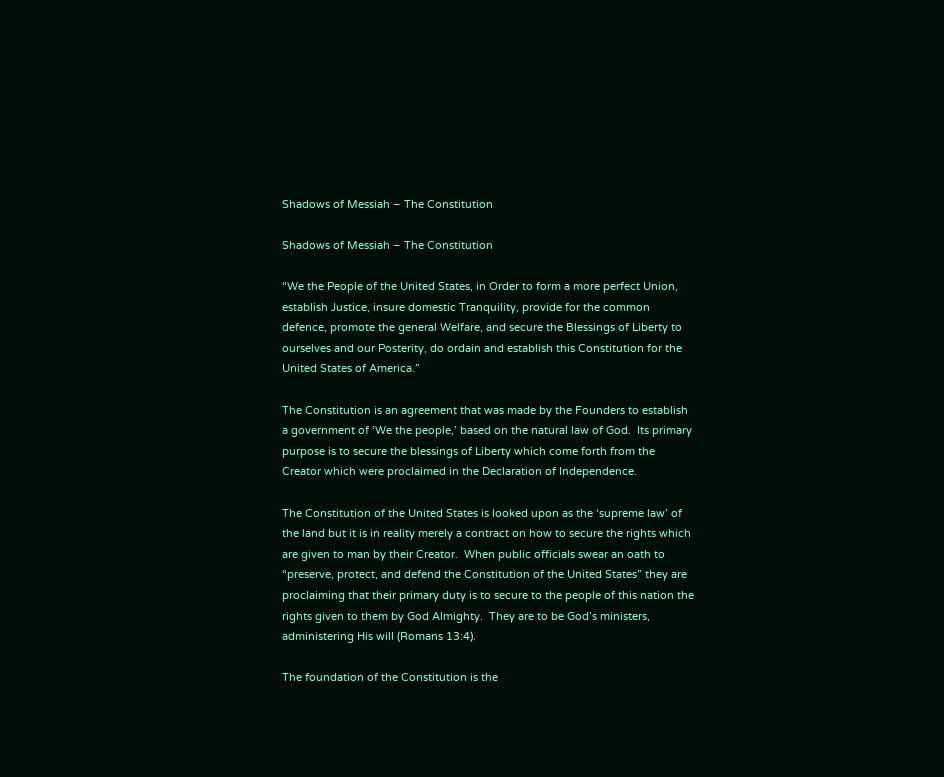Shadows of Messiah – The Constitution

Shadows of Messiah – The Constitution

“We the People of the United States, in Order to form a more perfect Union, establish Justice, insure domestic Tranquility, provide for the common defence, promote the general Welfare, and secure the Blessings of Liberty to ourselves and our Posterity, do ordain and establish this Constitution for the United States of America.”

The Constitution is an agreement that was made by the Founders to establish a government of ‘We the people,’ based on the natural law of God.  Its primary purpose is to secure the blessings of Liberty which come forth from the Creator which were proclaimed in the Declaration of Independence.

The Constitution of the United States is looked upon as the ‘supreme law’ of the land but it is in reality merely a contract on how to secure the rights which are given to man by their Creator.  When public officials swear an oath to “preserve, protect, and defend the Constitution of the United States” they are proclaiming that their primary duty is to secure to the people of this nation the rights given to them by God Almighty.  They are to be God’s ministers, administering His will (Romans 13:4).

The foundation of the Constitution is the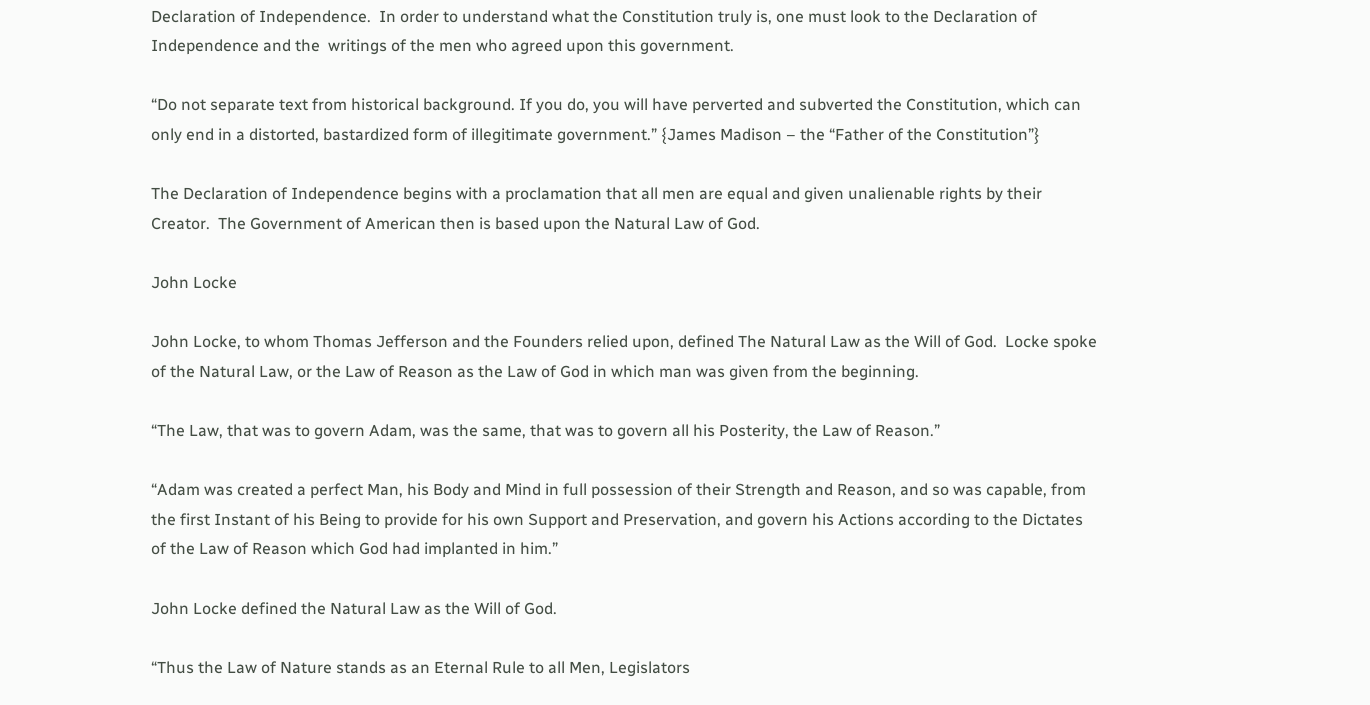Declaration of Independence.  In order to understand what the Constitution truly is, one must look to the Declaration of Independence and the  writings of the men who agreed upon this government.

“Do not separate text from historical background. If you do, you will have perverted and subverted the Constitution, which can only end in a distorted, bastardized form of illegitimate government.” {James Madison – the “Father of the Constitution”}

The Declaration of Independence begins with a proclamation that all men are equal and given unalienable rights by their Creator.  The Government of American then is based upon the Natural Law of God.

John Locke

John Locke, to whom Thomas Jefferson and the Founders relied upon, defined The Natural Law as the Will of God.  Locke spoke of the Natural Law, or the Law of Reason as the Law of God in which man was given from the beginning.

“The Law, that was to govern Adam, was the same, that was to govern all his Posterity, the Law of Reason.”

“Adam was created a perfect Man, his Body and Mind in full possession of their Strength and Reason, and so was capable, from the first Instant of his Being to provide for his own Support and Preservation, and govern his Actions according to the Dictates of the Law of Reason which God had implanted in him.”

John Locke defined the Natural Law as the Will of God.

“Thus the Law of Nature stands as an Eternal Rule to all Men, Legislators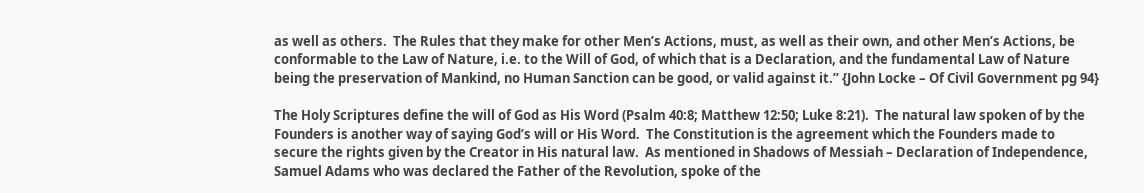as well as others.  The Rules that they make for other Men’s Actions, must, as well as their own, and other Men’s Actions, be conformable to the Law of Nature, i.e. to the Will of God, of which that is a Declaration, and the fundamental Law of Nature being the preservation of Mankind, no Human Sanction can be good, or valid against it.” {John Locke – Of Civil Government pg 94}

The Holy Scriptures define the will of God as His Word (Psalm 40:8; Matthew 12:50; Luke 8:21).  The natural law spoken of by the Founders is another way of saying God’s will or His Word.  The Constitution is the agreement which the Founders made to secure the rights given by the Creator in His natural law.  As mentioned in Shadows of Messiah – Declaration of Independence, Samuel Adams who was declared the Father of the Revolution, spoke of the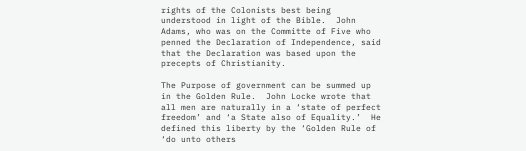rights of the Colonists best being understood in light of the Bible.  John Adams, who was on the Committe of Five who penned the Declaration of Independence, said that the Declaration was based upon the precepts of Christianity.

The Purpose of government can be summed up in the Golden Rule.  John Locke wrote that all men are naturally in a ‘state of perfect freedom’ and ‘a State also of Equality.’  He defined this liberty by the ‘Golden Rule of ‘do unto others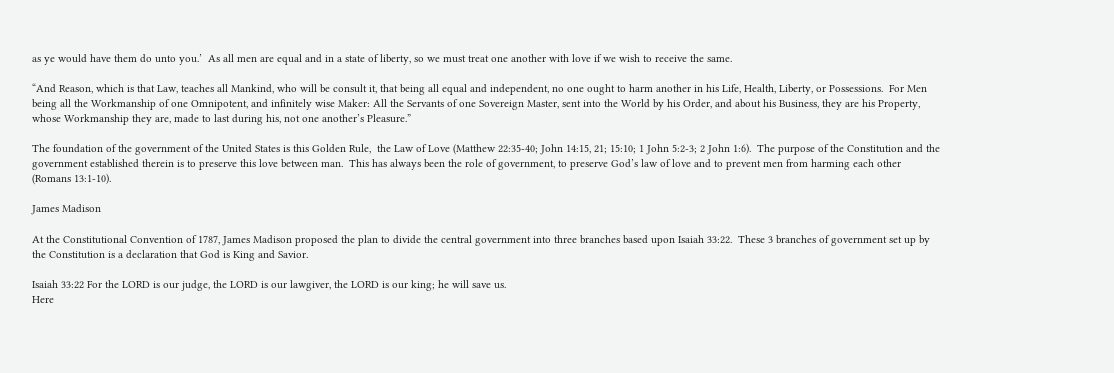as ye would have them do unto you.’  As all men are equal and in a state of liberty, so we must treat one another with love if we wish to receive the same.

“And Reason, which is that Law, teaches all Mankind, who will be consult it, that being all equal and independent, no one ought to harm another in his Life, Health, Liberty, or Possessions.  For Men being all the Workmanship of one Omnipotent, and infinitely wise Maker: All the Servants of one Sovereign Master, sent into the World by his Order, and about his Business, they are his Property, whose Workmanship they are, made to last during his, not one another’s Pleasure.”

The foundation of the government of the United States is this Golden Rule,  the Law of Love (Matthew 22:35-40; John 14:15, 21; 15:10; 1 John 5:2-3; 2 John 1:6).  The purpose of the Constitution and the government established therein is to preserve this love between man.  This has always been the role of government, to preserve God’s law of love and to prevent men from harming each other (Romans 13:1-10).

James Madison

At the Constitutional Convention of 1787, James Madison proposed the plan to divide the central government into three branches based upon Isaiah 33:22.  These 3 branches of government set up by the Constitution is a declaration that God is King and Savior.

Isaiah 33:22 For the LORD is our judge, the LORD is our lawgiver, the LORD is our king; he will save us.
Here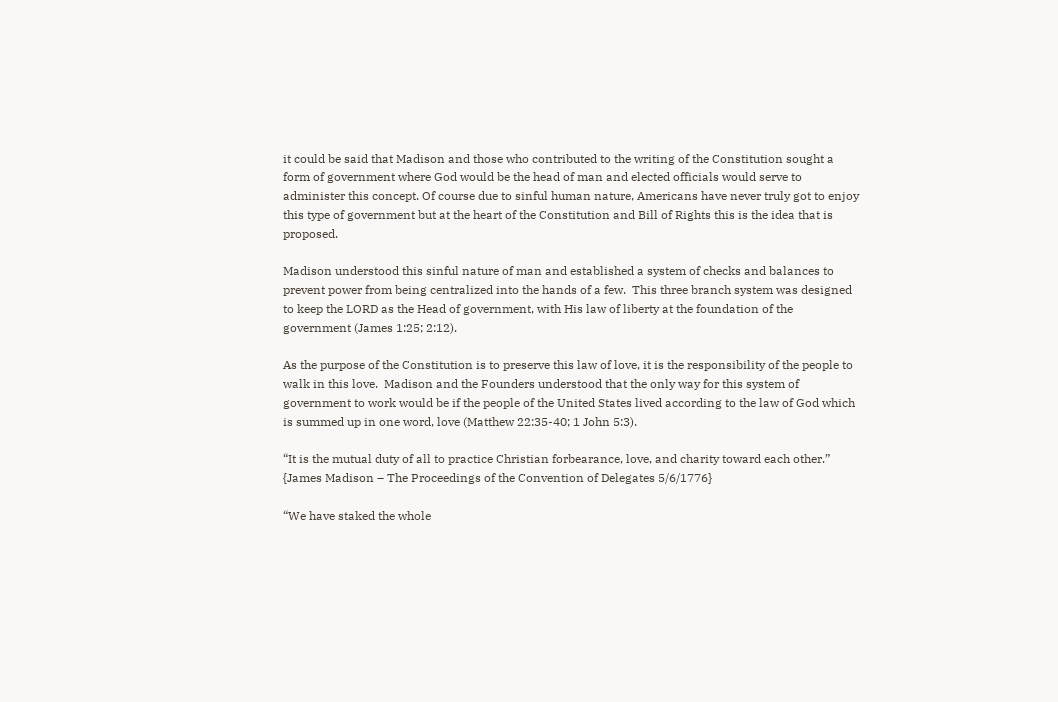it could be said that Madison and those who contributed to the writing of the Constitution sought a form of government where God would be the head of man and elected officials would serve to administer this concept. Of course due to sinful human nature, Americans have never truly got to enjoy this type of government but at the heart of the Constitution and Bill of Rights this is the idea that is proposed.

Madison understood this sinful nature of man and established a system of checks and balances to prevent power from being centralized into the hands of a few.  This three branch system was designed to keep the LORD as the Head of government, with His law of liberty at the foundation of the government (James 1:25; 2:12).

As the purpose of the Constitution is to preserve this law of love, it is the responsibility of the people to walk in this love.  Madison and the Founders understood that the only way for this system of government to work would be if the people of the United States lived according to the law of God which is summed up in one word, love (Matthew 22:35-40; 1 John 5:3).

“It is the mutual duty of all to practice Christian forbearance, love, and charity toward each other.”  {James Madison – The Proceedings of the Convention of Delegates 5/6/1776}

“We have staked the whole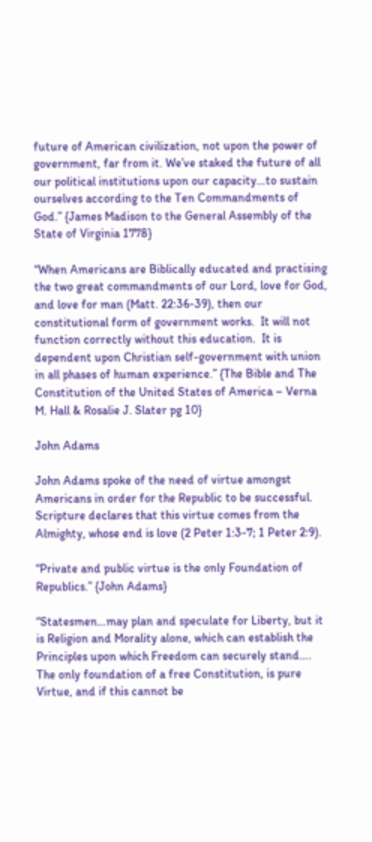future of American civilization, not upon the power of government, far from it. We’ve staked the future of all our political institutions upon our capacity…to sustain ourselves according to the Ten Commandments of God.” {James Madison to the General Assembly of the State of Virginia 1778}

“When Americans are Biblically educated and practising the two great commandments of our Lord, love for God, and love for man (Matt. 22:36-39), then our constitutional form of government works.  It will not function correctly without this education.  It is dependent upon Christian self-government with union in all phases of human experience.” {The Bible and The Constitution of the United States of America – Verna M. Hall & Rosalie J. Slater pg 10}

John Adams

John Adams spoke of the need of virtue amongst Americans in order for the Republic to be successful.  Scripture declares that this virtue comes from the Almighty, whose end is love (2 Peter 1:3-7; 1 Peter 2:9).

“Private and public virtue is the only Foundation of Republics.” {John Adams}

“Statesmen…may plan and speculate for Liberty, but it is Religion and Morality alone, which can establish the Principles upon which Freedom can securely stand…. The only foundation of a free Constitution, is pure Virtue, and if this cannot be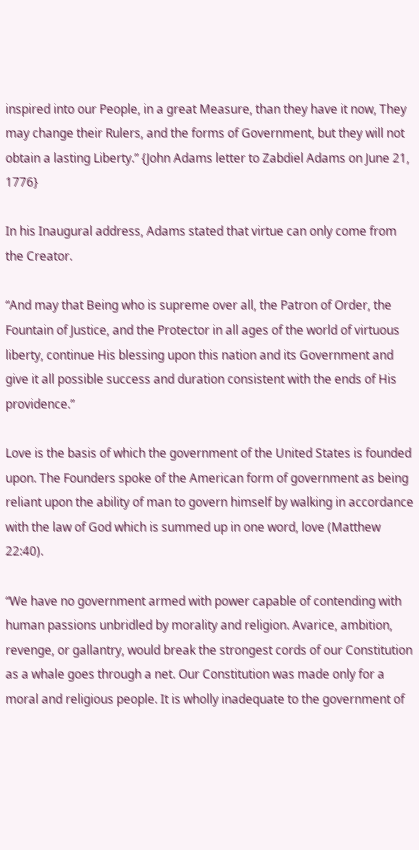inspired into our People, in a great Measure, than they have it now, They may change their Rulers, and the forms of Government, but they will not obtain a lasting Liberty.” {John Adams letter to Zabdiel Adams on June 21, 1776}

In his Inaugural address, Adams stated that virtue can only come from the Creator.

“And may that Being who is supreme over all, the Patron of Order, the Fountain of Justice, and the Protector in all ages of the world of virtuous liberty, continue His blessing upon this nation and its Government and give it all possible success and duration consistent with the ends of His providence.”

Love is the basis of which the government of the United States is founded upon. The Founders spoke of the American form of government as being reliant upon the ability of man to govern himself by walking in accordance with the law of God which is summed up in one word, love (Matthew 22:40).

“We have no government armed with power capable of contending with human passions unbridled by morality and religion. Avarice, ambition, revenge, or gallantry, would break the strongest cords of our Constitution as a whale goes through a net. Our Constitution was made only for a moral and religious people. It is wholly inadequate to the government of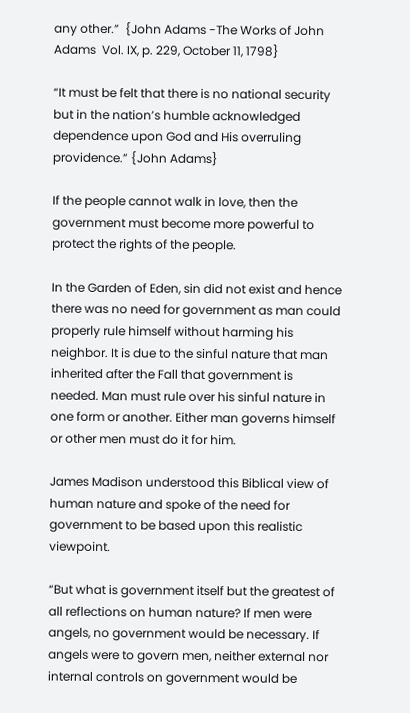any other.”  {John Adams -The Works of John Adams  Vol. IX, p. 229, October 11, 1798}

“It must be felt that there is no national security but in the nation’s humble acknowledged dependence upon God and His overruling providence.” {John Adams}

If the people cannot walk in love, then the government must become more powerful to protect the rights of the people.

In the Garden of Eden, sin did not exist and hence there was no need for government as man could properly rule himself without harming his neighbor. It is due to the sinful nature that man inherited after the Fall that government is needed. Man must rule over his sinful nature in one form or another. Either man governs himself or other men must do it for him.

James Madison understood this Biblical view of human nature and spoke of the need for government to be based upon this realistic viewpoint.

“But what is government itself but the greatest of all reflections on human nature? If men were angels, no government would be necessary. If angels were to govern men, neither external nor internal controls on government would be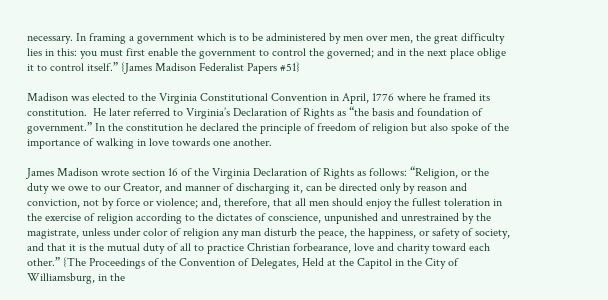necessary. In framing a government which is to be administered by men over men, the great difficulty lies in this: you must first enable the government to control the governed; and in the next place oblige it to control itself.” {James Madison Federalist Papers #51}

Madison was elected to the Virginia Constitutional Convention in April, 1776 where he framed its constitution.  He later referred to Virginia’s Declaration of Rights as “the basis and foundation of government.” In the constitution he declared the principle of freedom of religion but also spoke of the importance of walking in love towards one another.

James Madison wrote section 16 of the Virginia Declaration of Rights as follows: “Religion, or the duty we owe to our Creator, and manner of discharging it, can be directed only by reason and conviction, not by force or violence; and, therefore, that all men should enjoy the fullest toleration in the exercise of religion according to the dictates of conscience, unpunished and unrestrained by the magistrate, unless under color of religion any man disturb the peace, the happiness, or safety of society, and that it is the mutual duty of all to practice Christian forbearance, love and charity toward each other.” {The Proceedings of the Convention of Delegates, Held at the Capitol in the City of Williamsburg, in the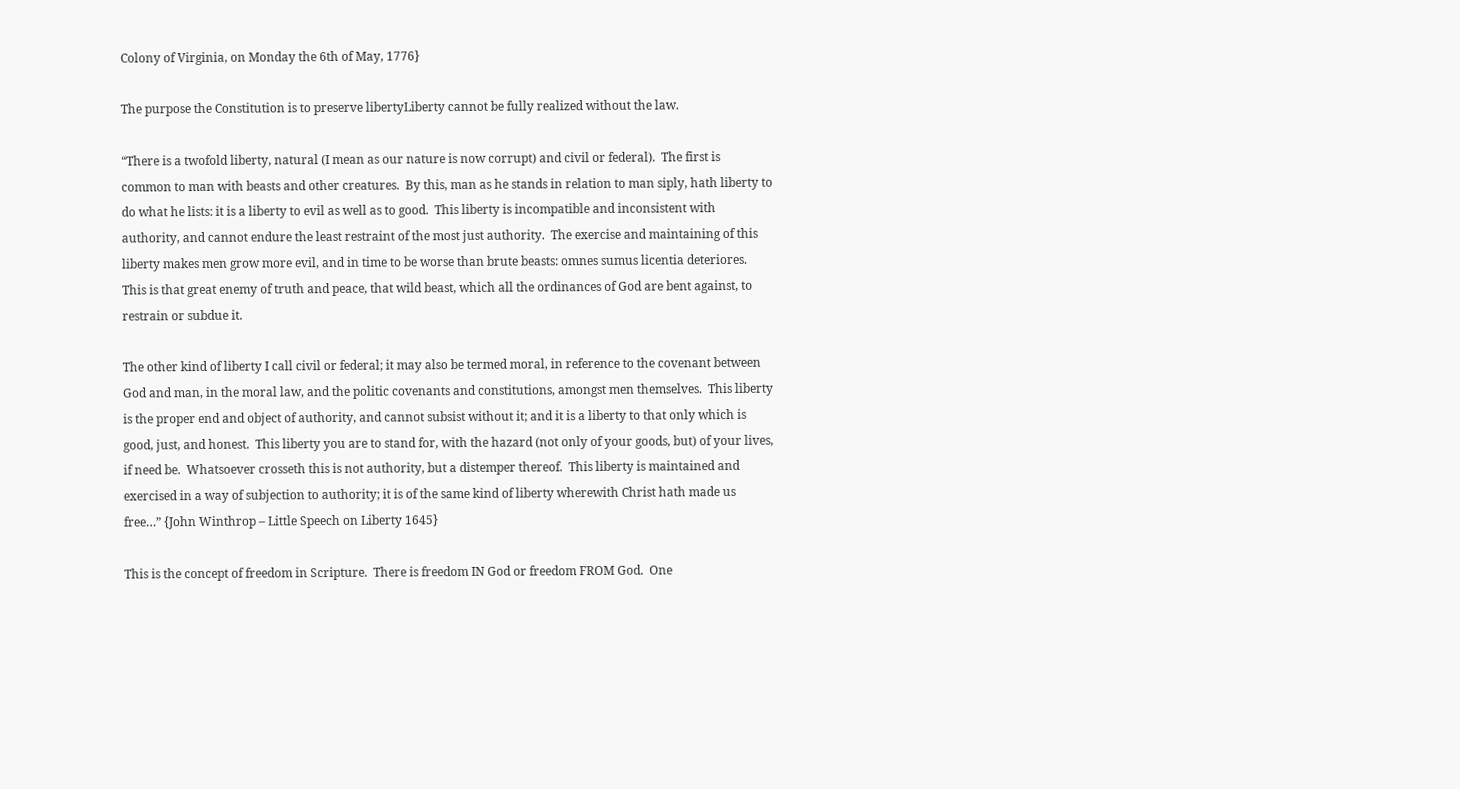Colony of Virginia, on Monday the 6th of May, 1776}

The purpose the Constitution is to preserve libertyLiberty cannot be fully realized without the law.

“There is a twofold liberty, natural (I mean as our nature is now corrupt) and civil or federal).  The first is common to man with beasts and other creatures.  By this, man as he stands in relation to man siply, hath liberty to do what he lists: it is a liberty to evil as well as to good.  This liberty is incompatible and inconsistent with authority, and cannot endure the least restraint of the most just authority.  The exercise and maintaining of this liberty makes men grow more evil, and in time to be worse than brute beasts: omnes sumus licentia deteriores. This is that great enemy of truth and peace, that wild beast, which all the ordinances of God are bent against, to restrain or subdue it.

The other kind of liberty I call civil or federal; it may also be termed moral, in reference to the covenant between God and man, in the moral law, and the politic covenants and constitutions, amongst men themselves.  This liberty is the proper end and object of authority, and cannot subsist without it; and it is a liberty to that only which is good, just, and honest.  This liberty you are to stand for, with the hazard (not only of your goods, but) of your lives, if need be.  Whatsoever crosseth this is not authority, but a distemper thereof.  This liberty is maintained and exercised in a way of subjection to authority; it is of the same kind of liberty wherewith Christ hath made us free…” {John Winthrop – Little Speech on Liberty 1645}

This is the concept of freedom in Scripture.  There is freedom IN God or freedom FROM God.  One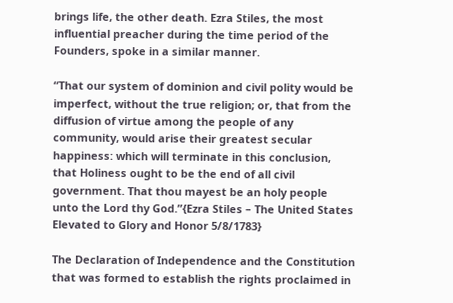brings life, the other death. Ezra Stiles, the most influential preacher during the time period of the Founders, spoke in a similar manner.

“That our system of dominion and civil polity would be imperfect, without the true religion; or, that from the diffusion of virtue among the people of any community, would arise their greatest secular happiness: which will terminate in this conclusion, that Holiness ought to be the end of all civil government. That thou mayest be an holy people unto the Lord thy God.”{Ezra Stiles – The United States Elevated to Glory and Honor 5/8/1783}

The Declaration of Independence and the Constitution that was formed to establish the rights proclaimed in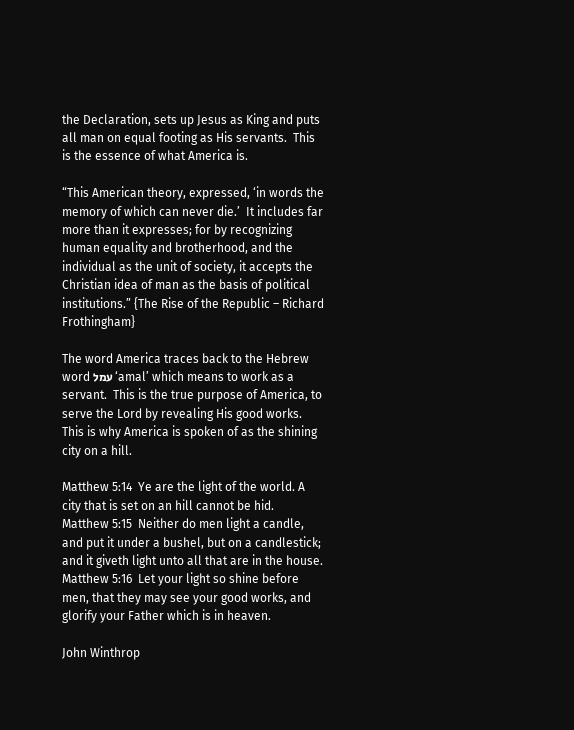the Declaration, sets up Jesus as King and puts all man on equal footing as His servants.  This is the essence of what America is.

“This American theory, expressed, ‘in words the memory of which can never die.’  It includes far more than it expresses; for by recognizing human equality and brotherhood, and the individual as the unit of society, it accepts the Christian idea of man as the basis of political institutions.” {The Rise of the Republic – Richard Frothingham}

The word America traces back to the Hebrew word עמל ‘amal’ which means to work as a servant.  This is the true purpose of America, to serve the Lord by revealing His good works.  This is why America is spoken of as the shining city on a hill.

Matthew 5:14  Ye are the light of the world. A city that is set on an hill cannot be hid.
Matthew 5:15  Neither do men light a candle, and put it under a bushel, but on a candlestick; and it giveth light unto all that are in the house.
Matthew 5:16  Let your light so shine before men, that they may see your good works, and glorify your Father which is in heaven.

John Winthrop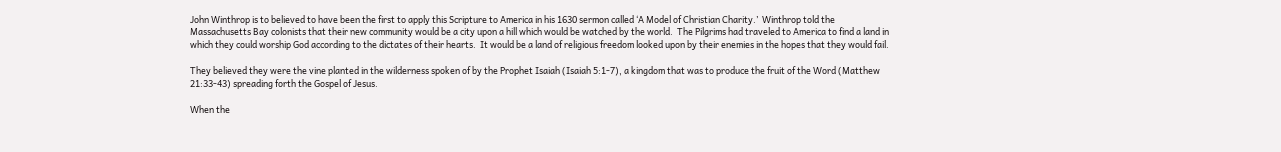John Winthrop is to believed to have been the first to apply this Scripture to America in his 1630 sermon called ‘A Model of Christian Charity.’  Winthrop told the Massachusetts Bay colonists that their new community would be a city upon a hill which would be watched by the world.  The Pilgrims had traveled to America to find a land in which they could worship God according to the dictates of their hearts.  It would be a land of religious freedom looked upon by their enemies in the hopes that they would fail.

They believed they were the vine planted in the wilderness spoken of by the Prophet Isaiah (Isaiah 5:1-7), a kingdom that was to produce the fruit of the Word (Matthew 21:33-43) spreading forth the Gospel of Jesus.

When the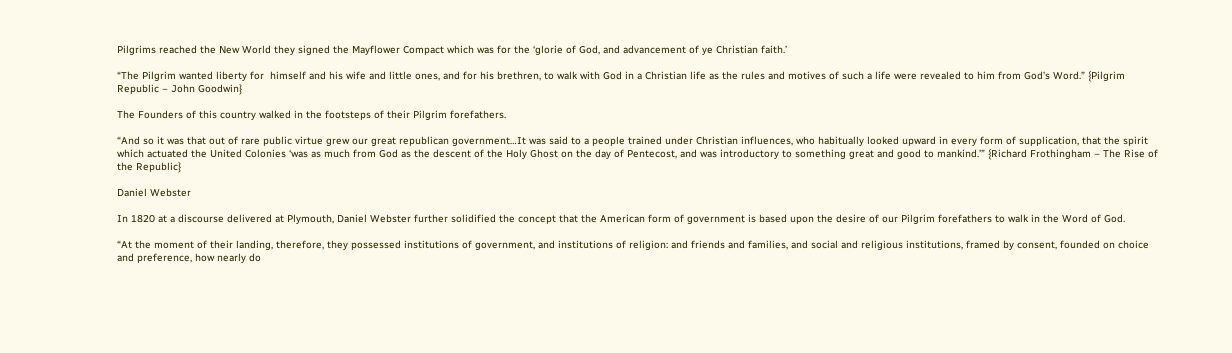Pilgrims reached the New World they signed the Mayflower Compact which was for the ‘glorie of God, and advancement of ye Christian faith.’

“The Pilgrim wanted liberty for  himself and his wife and little ones, and for his brethren, to walk with God in a Christian life as the rules and motives of such a life were revealed to him from God’s Word.” {Pilgrim Republic – John Goodwin}

The Founders of this country walked in the footsteps of their Pilgrim forefathers.

“And so it was that out of rare public virtue grew our great republican government…It was said to a people trained under Christian influences, who habitually looked upward in every form of supplication, that the spirit which actuated the United Colonies ‘was as much from God as the descent of the Holy Ghost on the day of Pentecost, and was introductory to something great and good to mankind.’” {Richard Frothingham – The Rise of the Republic}

Daniel Webster

In 1820 at a discourse delivered at Plymouth, Daniel Webster further solidified the concept that the American form of government is based upon the desire of our Pilgrim forefathers to walk in the Word of God.

“At the moment of their landing, therefore, they possessed institutions of government, and institutions of religion: and friends and families, and social and religious institutions, framed by consent, founded on choice and preference, how nearly do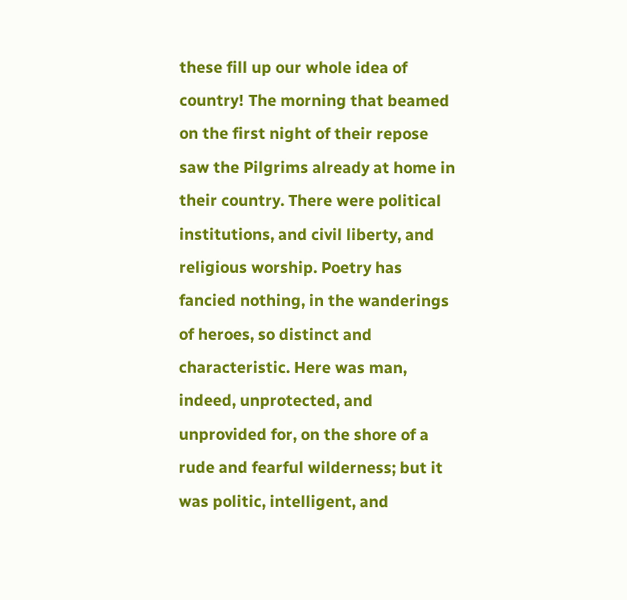these fill up our whole idea of country! The morning that beamed on the first night of their repose saw the Pilgrims already at home in their country. There were political institutions, and civil liberty, and religious worship. Poetry has fancied nothing, in the wanderings of heroes, so distinct and characteristic. Here was man, indeed, unprotected, and unprovided for, on the shore of a rude and fearful wilderness; but it was politic, intelligent, and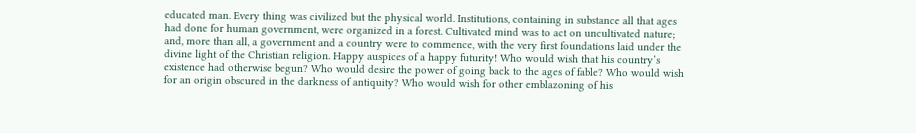educated man. Every thing was civilized but the physical world. Institutions, containing in substance all that ages had done for human government, were organized in a forest. Cultivated mind was to act on uncultivated nature; and, more than all, a government and a country were to commence, with the very first foundations laid under the divine light of the Christian religion. Happy auspices of a happy futurity! Who would wish that his country’s existence had otherwise begun? Who would desire the power of going back to the ages of fable? Who would wish for an origin obscured in the darkness of antiquity? Who would wish for other emblazoning of his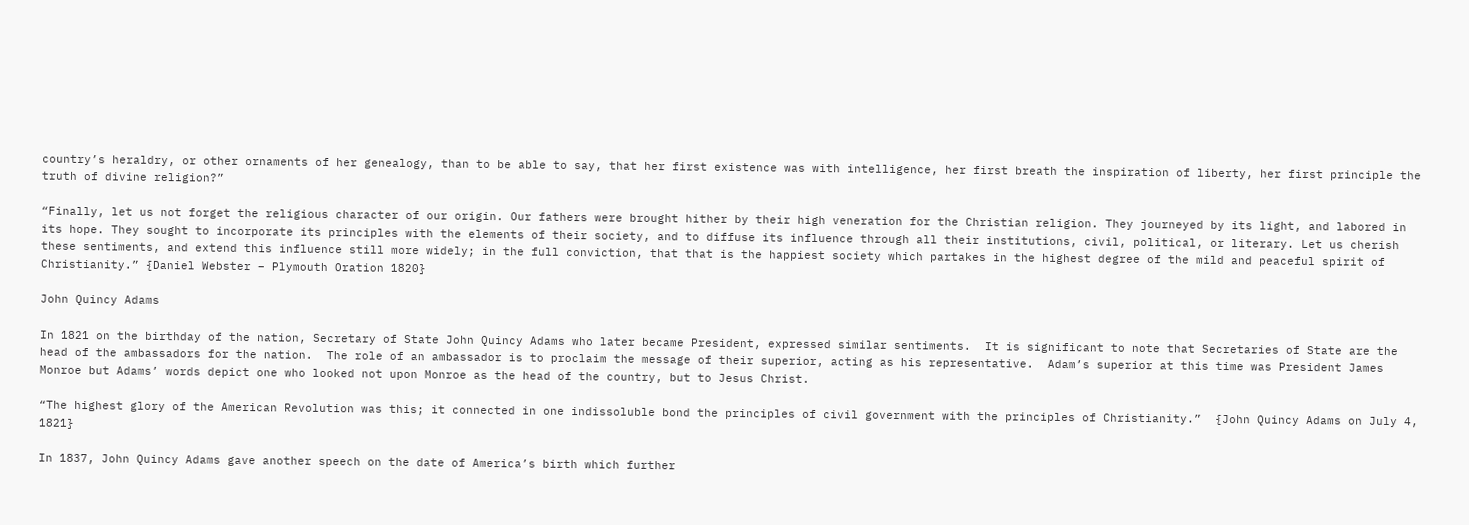country’s heraldry, or other ornaments of her genealogy, than to be able to say, that her first existence was with intelligence, her first breath the inspiration of liberty, her first principle the truth of divine religion?”

“Finally, let us not forget the religious character of our origin. Our fathers were brought hither by their high veneration for the Christian religion. They journeyed by its light, and labored in its hope. They sought to incorporate its principles with the elements of their society, and to diffuse its influence through all their institutions, civil, political, or literary. Let us cherish these sentiments, and extend this influence still more widely; in the full conviction, that that is the happiest society which partakes in the highest degree of the mild and peaceful spirit of Christianity.” {Daniel Webster – Plymouth Oration 1820}

John Quincy Adams

In 1821 on the birthday of the nation, Secretary of State John Quincy Adams who later became President, expressed similar sentiments.  It is significant to note that Secretaries of State are the head of the ambassadors for the nation.  The role of an ambassador is to proclaim the message of their superior, acting as his representative.  Adam’s superior at this time was President James Monroe but Adams’ words depict one who looked not upon Monroe as the head of the country, but to Jesus Christ.

“The highest glory of the American Revolution was this; it connected in one indissoluble bond the principles of civil government with the principles of Christianity.”  {John Quincy Adams on July 4, 1821}

In 1837, John Quincy Adams gave another speech on the date of America’s birth which further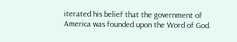iterated his belief that the government of America was founded upon the Word of God.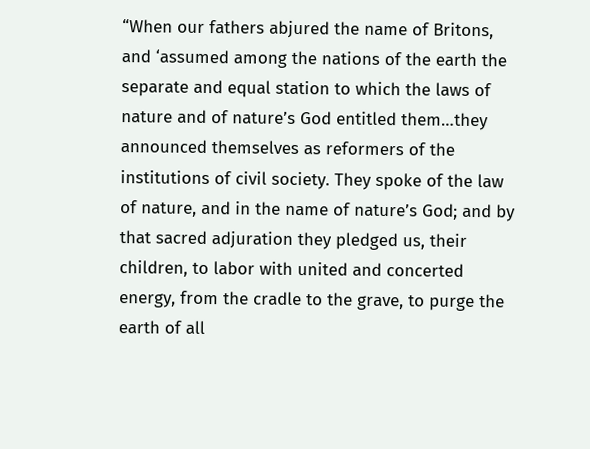“When our fathers abjured the name of Britons, and ‘assumed among the nations of the earth the separate and equal station to which the laws of nature and of nature’s God entitled them…they announced themselves as reformers of the institutions of civil society. They spoke of the law of nature, and in the name of nature’s God; and by that sacred adjuration they pledged us, their children, to labor with united and concerted energy, from the cradle to the grave, to purge the earth of all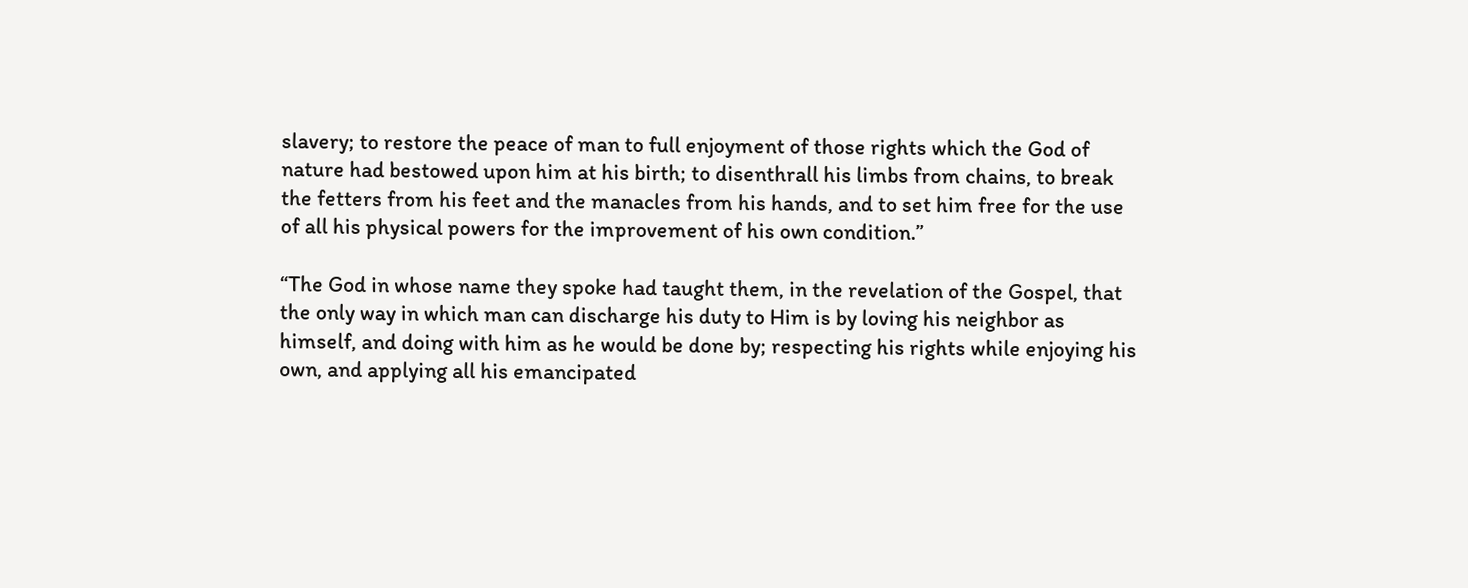slavery; to restore the peace of man to full enjoyment of those rights which the God of nature had bestowed upon him at his birth; to disenthrall his limbs from chains, to break the fetters from his feet and the manacles from his hands, and to set him free for the use of all his physical powers for the improvement of his own condition.”

“The God in whose name they spoke had taught them, in the revelation of the Gospel, that the only way in which man can discharge his duty to Him is by loving his neighbor as himself, and doing with him as he would be done by; respecting his rights while enjoying his own, and applying all his emancipated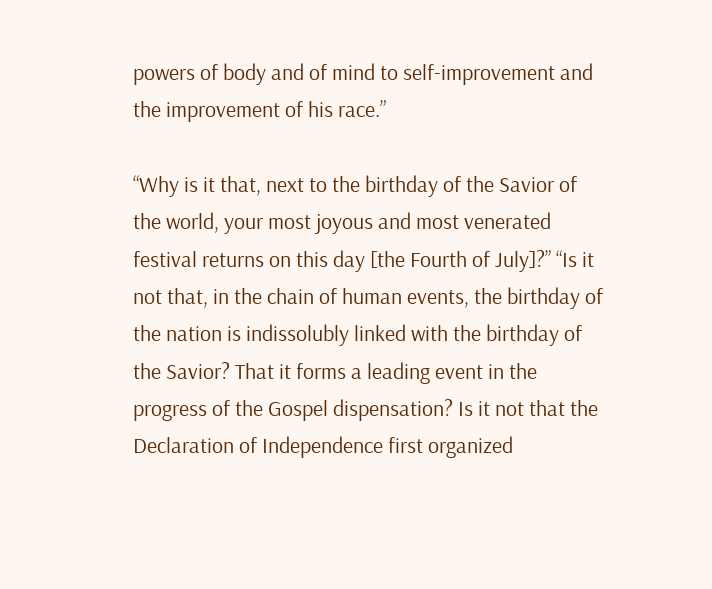powers of body and of mind to self-improvement and the improvement of his race.”

“Why is it that, next to the birthday of the Savior of the world, your most joyous and most venerated festival returns on this day [the Fourth of July]?” “Is it not that, in the chain of human events, the birthday of the nation is indissolubly linked with the birthday of the Savior? That it forms a leading event in the progress of the Gospel dispensation? Is it not that the Declaration of Independence first organized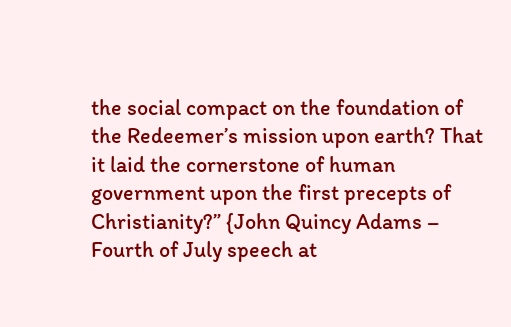the social compact on the foundation of the Redeemer’s mission upon earth? That it laid the cornerstone of human government upon the first precepts of Christianity?” {John Quincy Adams – Fourth of July speech at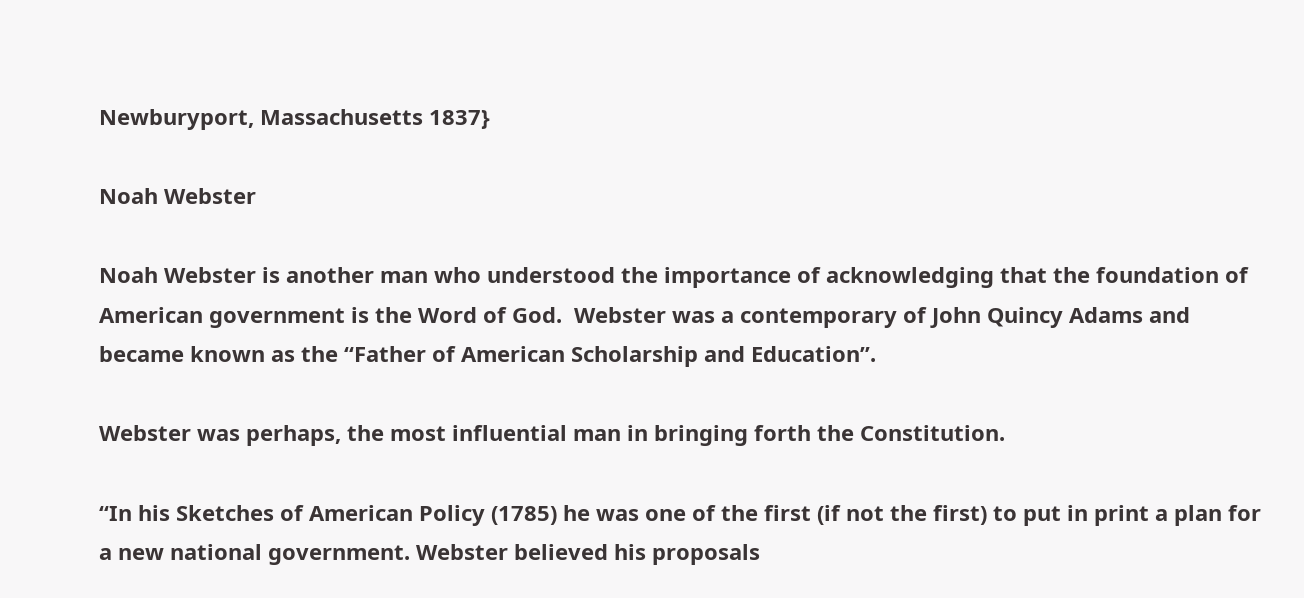Newburyport, Massachusetts 1837}

Noah Webster

Noah Webster is another man who understood the importance of acknowledging that the foundation of American government is the Word of God.  Webster was a contemporary of John Quincy Adams and became known as the “Father of American Scholarship and Education”.

Webster was perhaps, the most influential man in bringing forth the Constitution.

“In his Sketches of American Policy (1785) he was one of the first (if not the first) to put in print a plan for a new national government. Webster believed his proposals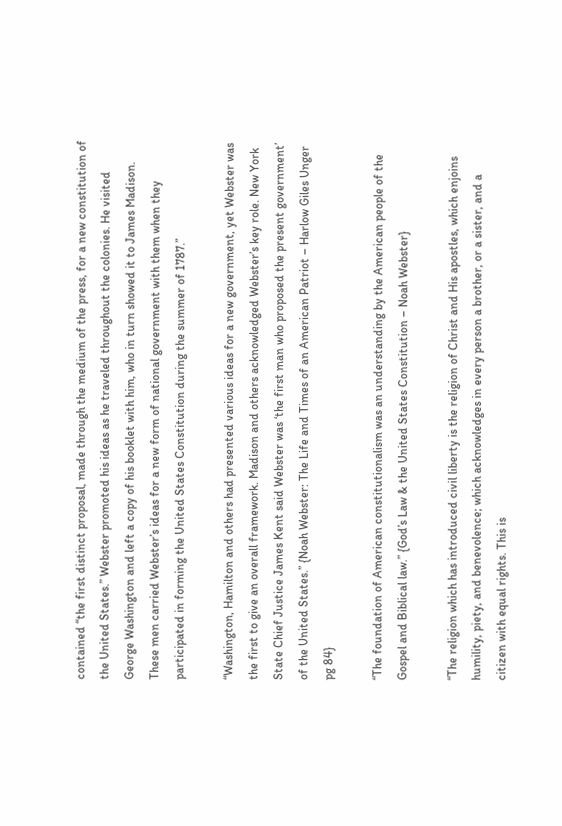contained “the first distinct proposal, made through the medium of the press, for a new constitution of the United States.” Webster promoted his ideas as he traveled throughout the colonies. He visited George Washington and left a copy of his booklet with him, who in turn showed it to James Madison. These men carried Webster’s ideas for a new form of national government with them when they participated in forming the United States Constitution during the summer of 1787.”

“Washington, Hamilton and others had presented various ideas for a new government, yet Webster was the first to give an overall framework. Madison and others acknowledged Webster’s key role. New York State Chief Justice James Kent said Webster was ‘the first man who proposed the present government’ of the United States.” {Noah Webster: The Life and Times of an American Patriot – Harlow Giles Unger pg 84}

“The foundation of American constitutionalism was an understanding by the American people of the Gospel and Biblical law.” {God’s Law & the United States Constitution – Noah Webster}

“The religion which has introduced civil liberty is the religion of Christ and His apostles, which enjoins humility, piety, and benevolence; which acknowledges in every person a brother, or a sister, and a citizen with equal rights. This is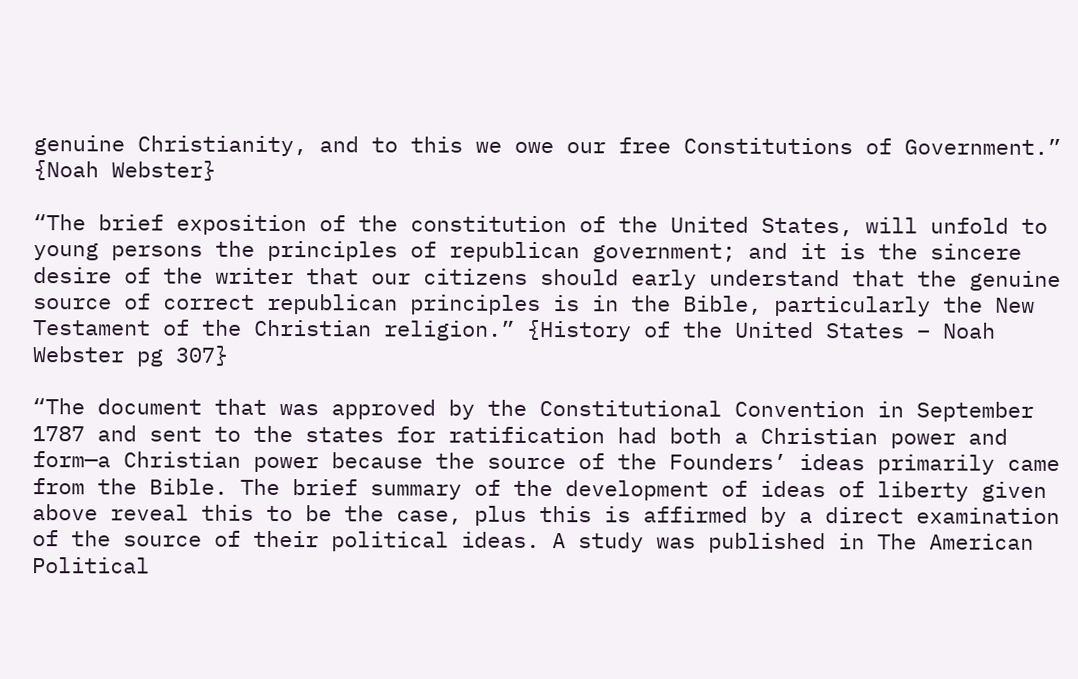genuine Christianity, and to this we owe our free Constitutions of Government.” {Noah Webster}

“The brief exposition of the constitution of the United States, will unfold to young persons the principles of republican government; and it is the sincere desire of the writer that our citizens should early understand that the genuine source of correct republican principles is in the Bible, particularly the New Testament of the Christian religion.” {History of the United States – Noah Webster pg 307}

“The document that was approved by the Constitutional Convention in September 1787 and sent to the states for ratification had both a Christian power and form—a Christian power because the source of the Founders’ ideas primarily came from the Bible. The brief summary of the development of ideas of liberty given above reveal this to be the case, plus this is affirmed by a direct examination of the source of their political ideas. A study was published in The American Political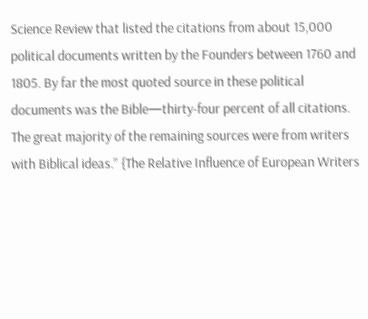Science Review that listed the citations from about 15,000 political documents written by the Founders between 1760 and 1805. By far the most quoted source in these political documents was the Bible—thirty-four percent of all citations. The great majority of the remaining sources were from writers with Biblical ideas.” {The Relative Influence of European Writers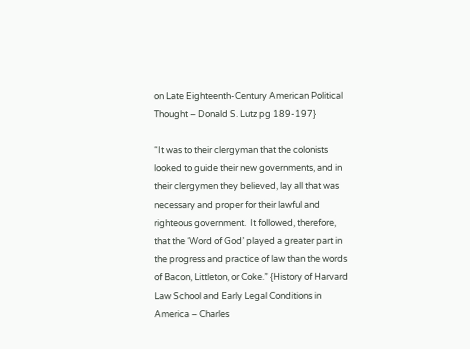on Late Eighteenth-Century American Political Thought – Donald S. Lutz pg 189-197}

“It was to their clergyman that the colonists looked to guide their new governments, and in their clergymen they believed, lay all that was necessary and proper for their lawful and righteous government.  It followed, therefore, that the ‘Word of God’ played a greater part in the progress and practice of law than the words of Bacon, Littleton, or Coke.” {History of Harvard Law School and Early Legal Conditions in America – Charles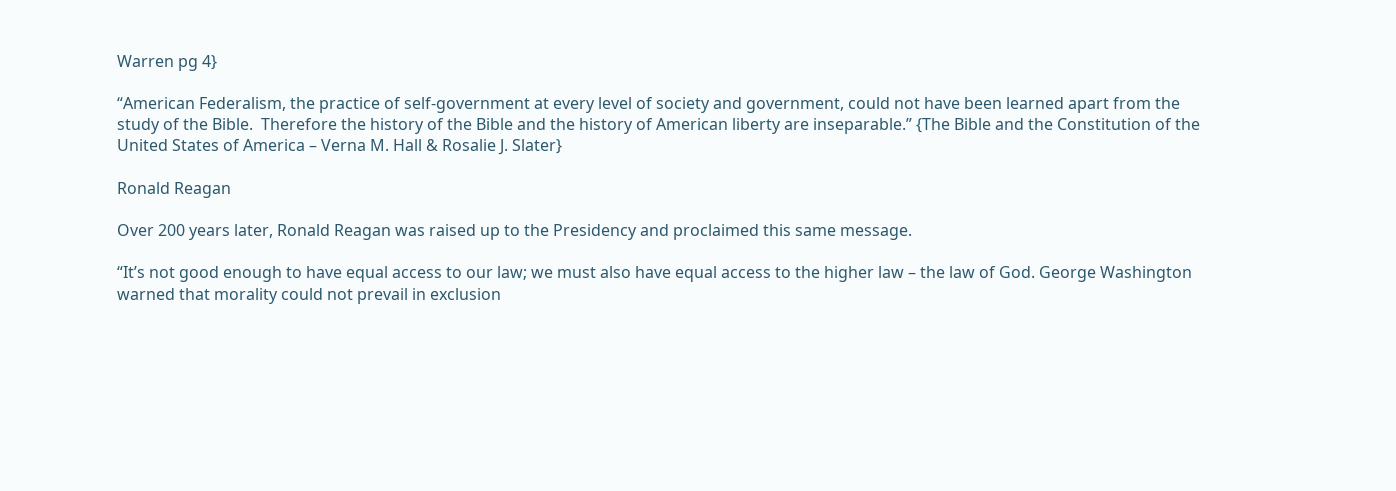Warren pg 4}

“American Federalism, the practice of self-government at every level of society and government, could not have been learned apart from the study of the Bible.  Therefore the history of the Bible and the history of American liberty are inseparable.” {The Bible and the Constitution of the United States of America – Verna M. Hall & Rosalie J. Slater}

Ronald Reagan

Over 200 years later, Ronald Reagan was raised up to the Presidency and proclaimed this same message.

“It’s not good enough to have equal access to our law; we must also have equal access to the higher law – the law of God. George Washington warned that morality could not prevail in exclusion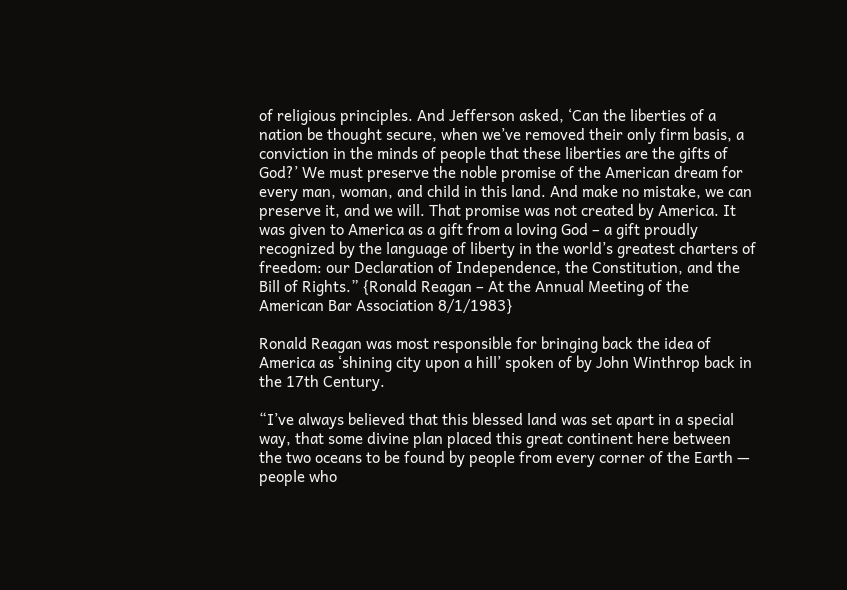of religious principles. And Jefferson asked, ‘Can the liberties of a nation be thought secure, when we’ve removed their only firm basis, a conviction in the minds of people that these liberties are the gifts of God?’ We must preserve the noble promise of the American dream for every man, woman, and child in this land. And make no mistake, we can preserve it, and we will. That promise was not created by America. It was given to America as a gift from a loving God – a gift proudly recognized by the language of liberty in the world’s greatest charters of freedom: our Declaration of Independence, the Constitution, and the Bill of Rights.” {Ronald Reagan – At the Annual Meeting of the American Bar Association 8/1/1983}

Ronald Reagan was most responsible for bringing back the idea of America as ‘shining city upon a hill’ spoken of by John Winthrop back in the 17th Century.

“I’ve always believed that this blessed land was set apart in a special way, that some divine plan placed this great continent here between the two oceans to be found by people from every corner of the Earth — people who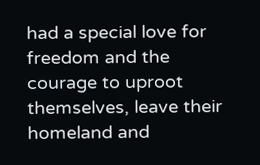had a special love for freedom and the courage to uproot themselves, leave their homeland and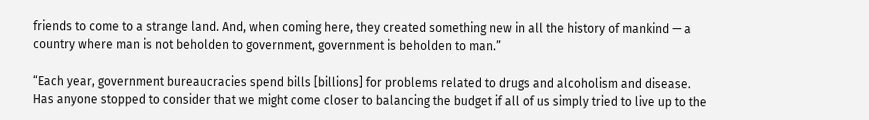friends to come to a strange land. And, when coming here, they created something new in all the history of mankind — a country where man is not beholden to government, government is beholden to man.”

“Each year, government bureaucracies spend bills [billions] for problems related to drugs and alcoholism and disease. Has anyone stopped to consider that we might come closer to balancing the budget if all of us simply tried to live up to the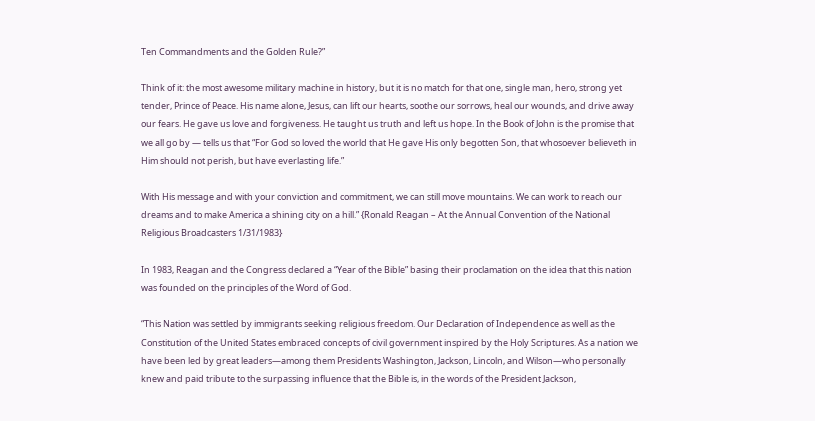Ten Commandments and the Golden Rule?”

Think of it: the most awesome military machine in history, but it is no match for that one, single man, hero, strong yet tender, Prince of Peace. His name alone, Jesus, can lift our hearts, soothe our sorrows, heal our wounds, and drive away our fears. He gave us love and forgiveness. He taught us truth and left us hope. In the Book of John is the promise that we all go by — tells us that “For God so loved the world that He gave His only begotten Son, that whosoever believeth in Him should not perish, but have everlasting life.”

With His message and with your conviction and commitment, we can still move mountains. We can work to reach our dreams and to make America a shining city on a hill.” {Ronald Reagan – At the Annual Convention of the National Religious Broadcasters 1/31/1983}

In 1983, Reagan and the Congress declared a “Year of the Bible” basing their proclamation on the idea that this nation was founded on the principles of the Word of God.

“This Nation was settled by immigrants seeking religious freedom. Our Declaration of Independence as well as the Constitution of the United States embraced concepts of civil government inspired by the Holy Scriptures. As a nation we have been led by great leaders—among them Presidents Washington, Jackson, Lincoln, and Wilson—who personally knew and paid tribute to the surpassing influence that the Bible is, in the words of the President Jackson,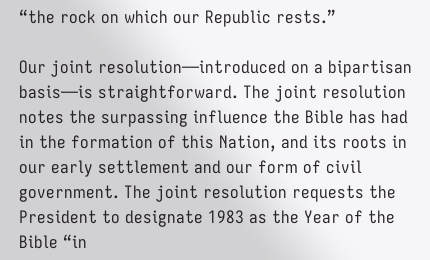“the rock on which our Republic rests.”

Our joint resolution—introduced on a bipartisan basis—is straightforward. The joint resolution notes the surpassing influence the Bible has had in the formation of this Nation, and its roots in our early settlement and our form of civil government. The joint resolution requests the President to designate 1983 as the Year of the Bible “in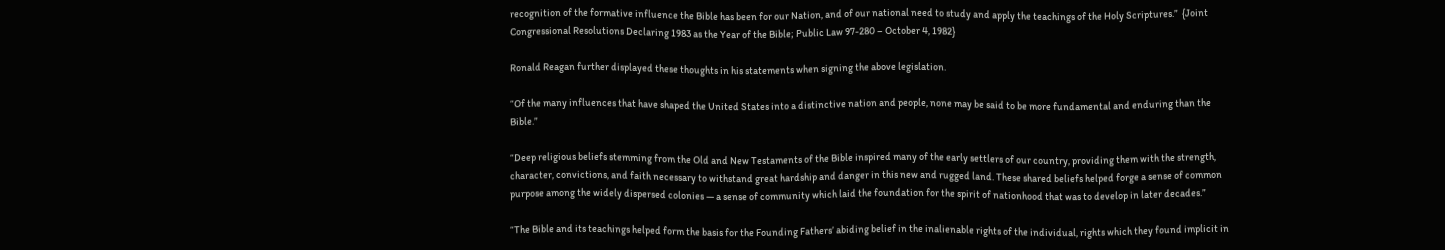recognition of the formative influence the Bible has been for our Nation, and of our national need to study and apply the teachings of the Holy Scriptures.”  {Joint Congressional Resolutions Declaring 1983 as the Year of the Bible; Public Law 97-280 – October 4, 1982}

Ronald Reagan further displayed these thoughts in his statements when signing the above legislation.

“Of the many influences that have shaped the United States into a distinctive nation and people, none may be said to be more fundamental and enduring than the Bible.”

“Deep religious beliefs stemming from the Old and New Testaments of the Bible inspired many of the early settlers of our country, providing them with the strength, character, convictions, and faith necessary to withstand great hardship and danger in this new and rugged land. These shared beliefs helped forge a sense of common purpose among the widely dispersed colonies — a sense of community which laid the foundation for the spirit of nationhood that was to develop in later decades.”

“The Bible and its teachings helped form the basis for the Founding Fathers’ abiding belief in the inalienable rights of the individual, rights which they found implicit in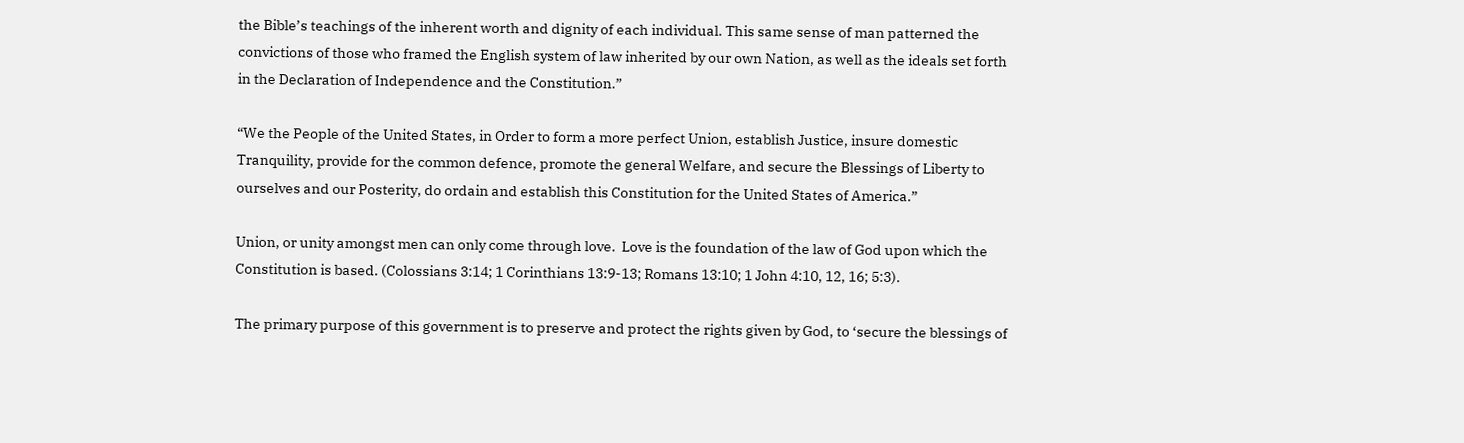the Bible’s teachings of the inherent worth and dignity of each individual. This same sense of man patterned the convictions of those who framed the English system of law inherited by our own Nation, as well as the ideals set forth in the Declaration of Independence and the Constitution.”

“We the People of the United States, in Order to form a more perfect Union, establish Justice, insure domestic Tranquility, provide for the common defence, promote the general Welfare, and secure the Blessings of Liberty to ourselves and our Posterity, do ordain and establish this Constitution for the United States of America.”

Union, or unity amongst men can only come through love.  Love is the foundation of the law of God upon which the Constitution is based. (Colossians 3:14; 1 Corinthians 13:9-13; Romans 13:10; 1 John 4:10, 12, 16; 5:3).

The primary purpose of this government is to preserve and protect the rights given by God, to ‘secure the blessings of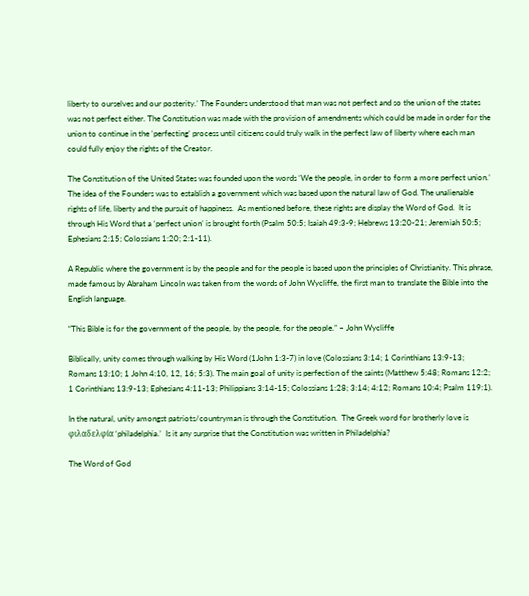liberty to ourselves and our posterity.’ The Founders understood that man was not perfect and so the union of the states was not perfect either. The Constitution was made with the provision of amendments which could be made in order for the union to continue in the ‘perfecting’ process until citizens could truly walk in the perfect law of liberty where each man could fully enjoy the rights of the Creator.

The Constitution of the United States was founded upon the words ‘We the people, in order to form a more perfect union.’ The idea of the Founders was to establish a government which was based upon the natural law of God. The unalienable rights of life, liberty and the pursuit of happiness.  As mentioned before, these rights are display the Word of God.  It is through His Word that a ‘perfect union’ is brought forth (Psalm 50:5; Isaiah 49:3-9; Hebrews 13:20-21; Jeremiah 50:5; Ephesians 2:15; Colossians 1:20; 2:1-11).

A Republic where the government is by the people and for the people is based upon the principles of Christianity. This phrase, made famous by Abraham Lincoln was taken from the words of John Wycliffe, the first man to translate the Bible into the English language.

“This Bible is for the government of the people, by the people, for the people.” – John Wycliffe

Biblically, unity comes through walking by His Word (1John 1:3-7) in love (Colossians 3:14; 1 Corinthians 13:9-13; Romans 13:10; 1 John 4:10, 12, 16; 5:3). The main goal of unity is perfection of the saints (Matthew 5:48; Romans 12:2; 1 Corinthians 13:9-13; Ephesians 4:11-13; Philippians 3:14-15; Colossians 1:28; 3:14; 4:12; Romans 10:4; Psalm 119:1).

In the natural, unity amongst patriots/countryman is through the Constitution.  The Greek word for brotherly love is φιλαδελφία ‘philadelphia.’  Is it any surprise that the Constitution was written in Philadelphia?

The Word of God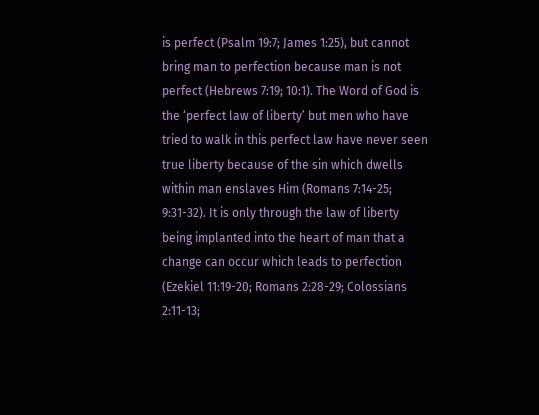is perfect (Psalm 19:7; James 1:25), but cannot bring man to perfection because man is not perfect (Hebrews 7:19; 10:1). The Word of God is the ‘perfect law of liberty’ but men who have tried to walk in this perfect law have never seen true liberty because of the sin which dwells within man enslaves Him (Romans 7:14-25; 9:31-32). It is only through the law of liberty being implanted into the heart of man that a change can occur which leads to perfection (Ezekiel 11:19-20; Romans 2:28-29; Colossians 2:11-13;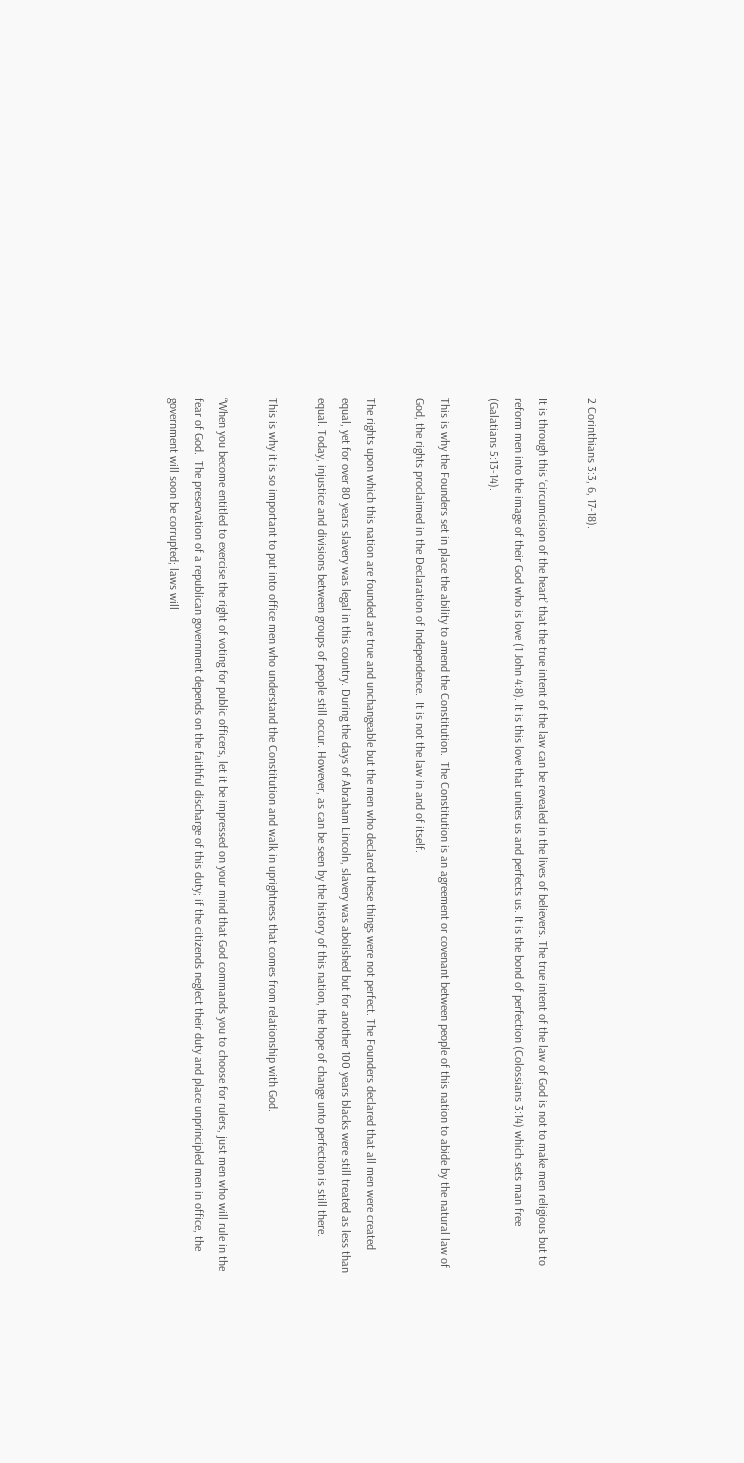2 Corinthians 3:3, 6, 17-18).

It is through this ‘circumcision of the heart’ that the true intent of the law can be revealed in the lives of believers. The true intent of the law of God is not to make men religious but to reform men into the image of their God who is love (1 John 4:8). It is this love that unites us and perfects us. It is the bond of perfection (Colossians 3:14) which sets man free (Galatians 5:13-14).

This is why the Founders set in place the ability to amend the Constitution.  The Constitution is an agreement or covenant between people of this nation to abide by the natural law of God, the rights proclaimed in the Declaration of Independence.  It is not the law in and of itself.

The rights upon which this nation are founded are true and unchangeable but the men who declared these things were not perfect. The Founders declared that all men were created equal, yet for over 80 years slavery was legal in this country. During the days of Abraham Lincoln, slavery was abolished but for another 100 years blacks were still treated as less than equal. Today, injustice and divisions between groups of people still occur. However, as can be seen by the history of this nation, the hope of change unto perfection is still there.

This is why it is so important to put into office men who understand the Constitution and walk in uprightness that comes from relationship with God.

“When you become entitled to exercise the right of voting for public officers, let it be impressed on your mind that God commands you to choose for rulers, just men who will rule in the fear of God.  The preservation of a republican government depends on the faithful discharge of this duty; if the citizends neglect their duty and place unprincipled men in office, the government will soon be corrupted; laws will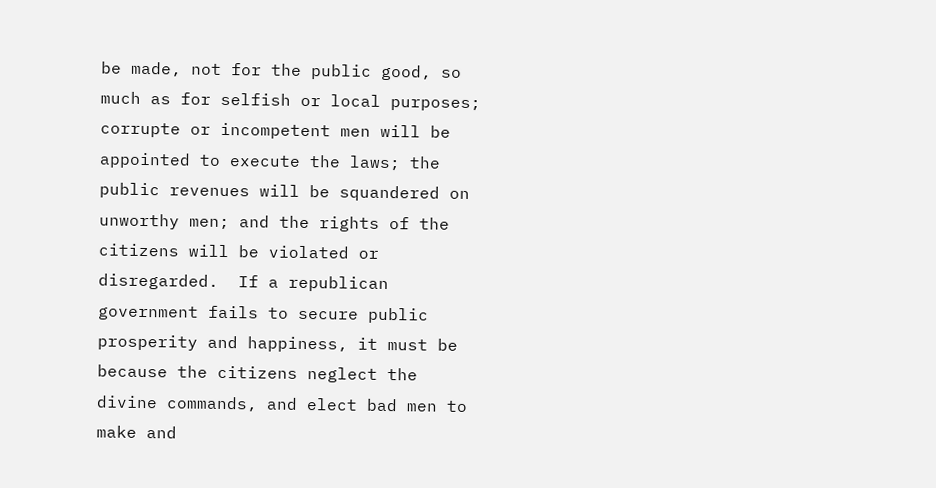be made, not for the public good, so much as for selfish or local purposes; corrupte or incompetent men will be appointed to execute the laws; the public revenues will be squandered on unworthy men; and the rights of the citizens will be violated or disregarded.  If a republican government fails to secure public prosperity and happiness, it must be because the citizens neglect the divine commands, and elect bad men to make and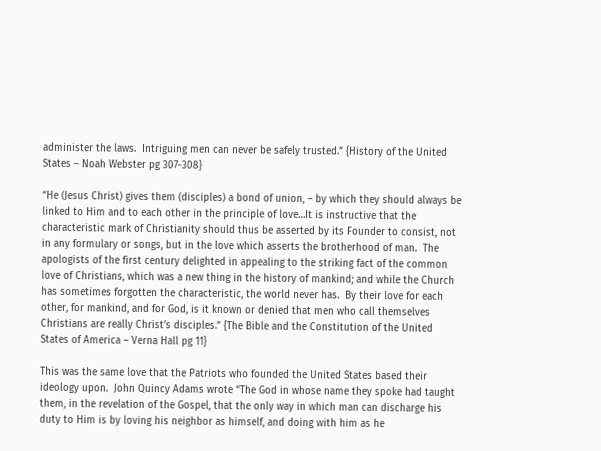administer the laws.  Intriguing men can never be safely trusted.” {History of the United States – Noah Webster pg 307-308}

“He (Jesus Christ) gives them (disciples) a bond of union, – by which they should always be linked to Him and to each other in the principle of love…It is instructive that the characteristic mark of Christianity should thus be asserted by its Founder to consist, not in any formulary or songs, but in the love which asserts the brotherhood of man.  The apologists of the first century delighted in appealing to the striking fact of the common love of Christians, which was a new thing in the history of mankind; and while the Church has sometimes forgotten the characteristic, the world never has.  By their love for each other, for mankind, and for God, is it known or denied that men who call themselves Christians are really Christ’s disciples.” {The Bible and the Constitution of the United States of America – Verna Hall pg 11}

This was the same love that the Patriots who founded the United States based their ideology upon.  John Quincy Adams wrote “The God in whose name they spoke had taught them, in the revelation of the Gospel, that the only way in which man can discharge his duty to Him is by loving his neighbor as himself, and doing with him as he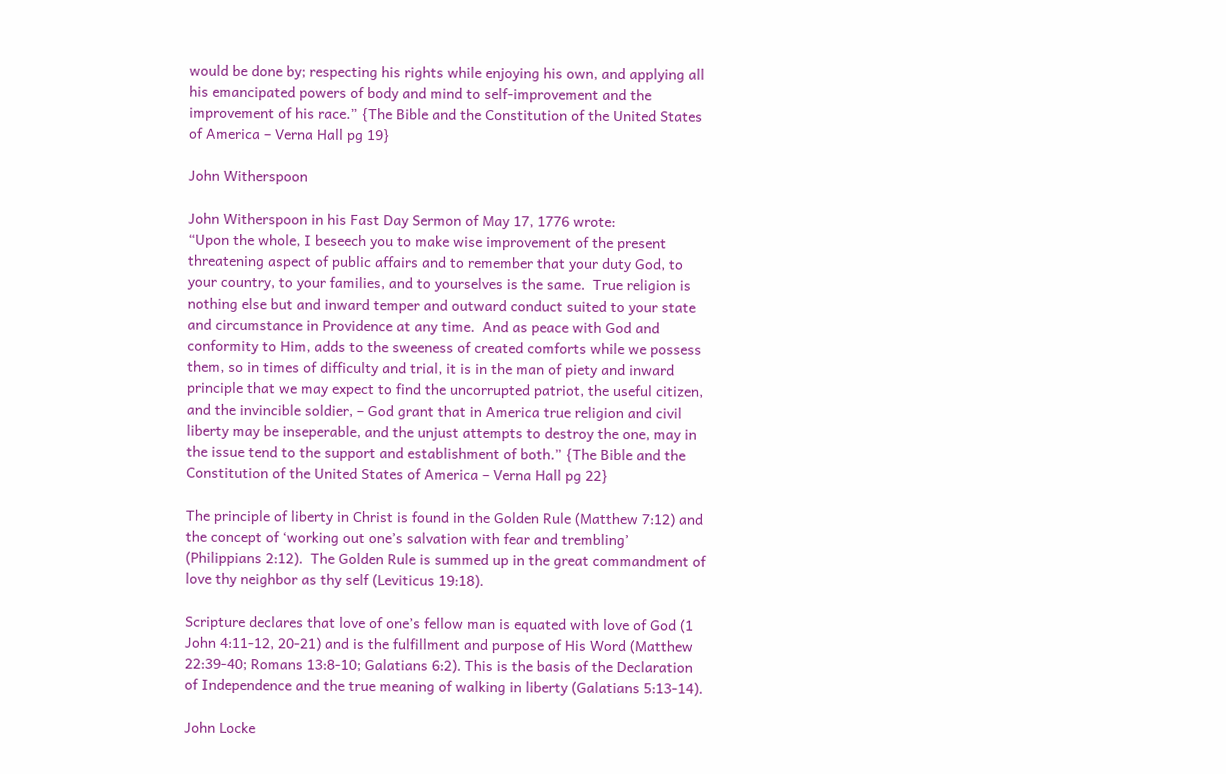would be done by; respecting his rights while enjoying his own, and applying all his emancipated powers of body and mind to self-improvement and the improvement of his race.” {The Bible and the Constitution of the United States of America – Verna Hall pg 19}

John Witherspoon

John Witherspoon in his Fast Day Sermon of May 17, 1776 wrote:
“Upon the whole, I beseech you to make wise improvement of the present threatening aspect of public affairs and to remember that your duty God, to your country, to your families, and to yourselves is the same.  True religion is nothing else but and inward temper and outward conduct suited to your state and circumstance in Providence at any time.  And as peace with God and conformity to Him, adds to the sweeness of created comforts while we possess them, so in times of difficulty and trial, it is in the man of piety and inward principle that we may expect to find the uncorrupted patriot, the useful citizen, and the invincible soldier, – God grant that in America true religion and civil liberty may be inseperable, and the unjust attempts to destroy the one, may in the issue tend to the support and establishment of both.” {The Bible and the Constitution of the United States of America – Verna Hall pg 22}

The principle of liberty in Christ is found in the Golden Rule (Matthew 7:12) and the concept of ‘working out one’s salvation with fear and trembling’ (Philippians 2:12).  The Golden Rule is summed up in the great commandment of love thy neighbor as thy self (Leviticus 19:18).

Scripture declares that love of one’s fellow man is equated with love of God (1 John 4:11-12, 20-21) and is the fulfillment and purpose of His Word (Matthew 22:39-40; Romans 13:8-10; Galatians 6:2). This is the basis of the Declaration of Independence and the true meaning of walking in liberty (Galatians 5:13-14).

John Locke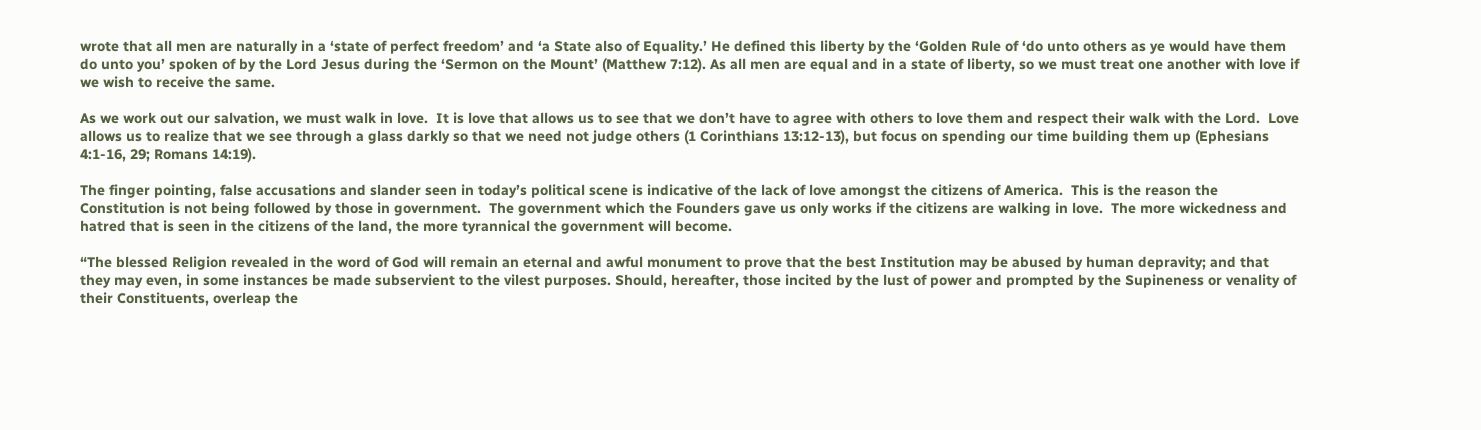wrote that all men are naturally in a ‘state of perfect freedom’ and ‘a State also of Equality.’ He defined this liberty by the ‘Golden Rule of ‘do unto others as ye would have them do unto you’ spoken of by the Lord Jesus during the ‘Sermon on the Mount’ (Matthew 7:12). As all men are equal and in a state of liberty, so we must treat one another with love if we wish to receive the same.

As we work out our salvation, we must walk in love.  It is love that allows us to see that we don’t have to agree with others to love them and respect their walk with the Lord.  Love allows us to realize that we see through a glass darkly so that we need not judge others (1 Corinthians 13:12-13), but focus on spending our time building them up (Ephesians 4:1-16, 29; Romans 14:19).

The finger pointing, false accusations and slander seen in today’s political scene is indicative of the lack of love amongst the citizens of America.  This is the reason the Constitution is not being followed by those in government.  The government which the Founders gave us only works if the citizens are walking in love.  The more wickedness and hatred that is seen in the citizens of the land, the more tyrannical the government will become.

“The blessed Religion revealed in the word of God will remain an eternal and awful monument to prove that the best Institution may be abused by human depravity; and that they may even, in some instances be made subservient to the vilest purposes. Should, hereafter, those incited by the lust of power and prompted by the Supineness or venality of their Constituents, overleap the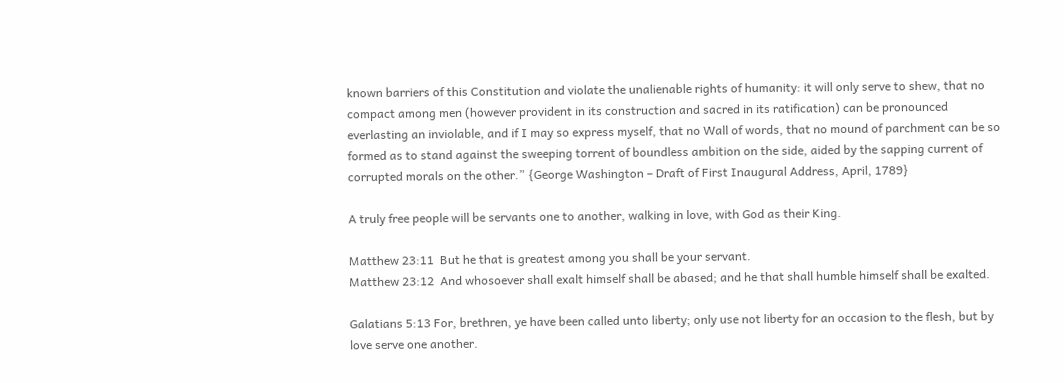known barriers of this Constitution and violate the unalienable rights of humanity: it will only serve to shew, that no compact among men (however provident in its construction and sacred in its ratification) can be pronounced everlasting an inviolable, and if I may so express myself, that no Wall of words, that no mound of parchment can be so formed as to stand against the sweeping torrent of boundless ambition on the side, aided by the sapping current of corrupted morals on the other.” {George Washington – Draft of First Inaugural Address, April, 1789}

A truly free people will be servants one to another, walking in love, with God as their King.

Matthew 23:11  But he that is greatest among you shall be your servant.
Matthew 23:12  And whosoever shall exalt himself shall be abased; and he that shall humble himself shall be exalted.

Galatians 5:13 For, brethren, ye have been called unto liberty; only use not liberty for an occasion to the flesh, but by love serve one another.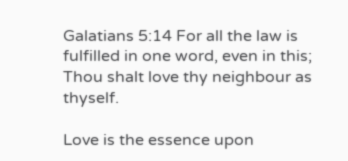Galatians 5:14 For all the law is fulfilled in one word, even in this; Thou shalt love thy neighbour as thyself.

Love is the essence upon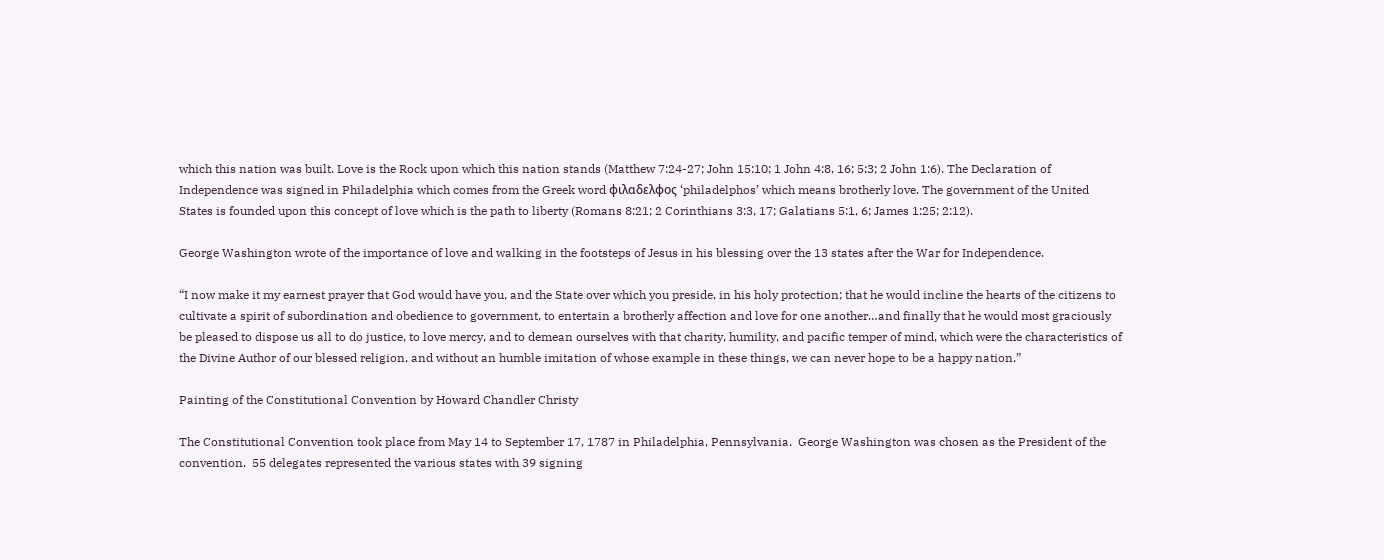which this nation was built. Love is the Rock upon which this nation stands (Matthew 7:24-27; John 15:10; 1 John 4:8, 16; 5:3; 2 John 1:6). The Declaration of Independence was signed in Philadelphia which comes from the Greek word φιλαδελφος ‘philadelphos’ which means brotherly love. The government of the United States is founded upon this concept of love which is the path to liberty (Romans 8:21; 2 Corinthians 3:3, 17; Galatians 5:1, 6; James 1:25; 2:12).

George Washington wrote of the importance of love and walking in the footsteps of Jesus in his blessing over the 13 states after the War for Independence.

“I now make it my earnest prayer that God would have you, and the State over which you preside, in his holy protection; that he would incline the hearts of the citizens to cultivate a spirit of subordination and obedience to government, to entertain a brotherly affection and love for one another…and finally that he would most graciously be pleased to dispose us all to do justice, to love mercy, and to demean ourselves with that charity, humility, and pacific temper of mind, which were the characteristics of the Divine Author of our blessed religion, and without an humble imitation of whose example in these things, we can never hope to be a happy nation.”

Painting of the Constitutional Convention by Howard Chandler Christy

The Constitutional Convention took place from May 14 to September 17, 1787 in Philadelphia, Pennsylvania.  George Washington was chosen as the President of the convention.  55 delegates represented the various states with 39 signing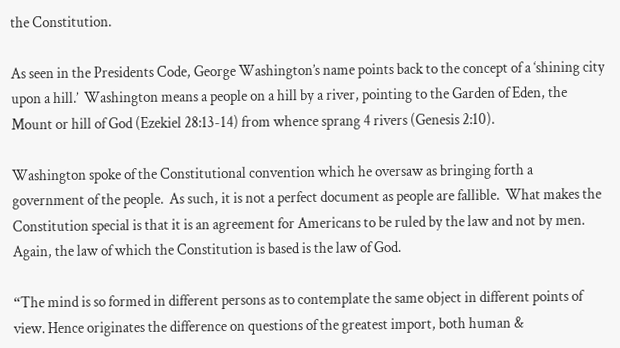the Constitution.

As seen in the Presidents Code, George Washington’s name points back to the concept of a ‘shining city upon a hill.’  Washington means a people on a hill by a river, pointing to the Garden of Eden, the Mount or hill of God (Ezekiel 28:13-14) from whence sprang 4 rivers (Genesis 2:10).

Washington spoke of the Constitutional convention which he oversaw as bringing forth a government of the people.  As such, it is not a perfect document as people are fallible.  What makes the Constitution special is that it is an agreement for Americans to be ruled by the law and not by men.  Again, the law of which the Constitution is based is the law of God.

“The mind is so formed in different persons as to contemplate the same object in different points of view. Hence originates the difference on questions of the greatest import, both human &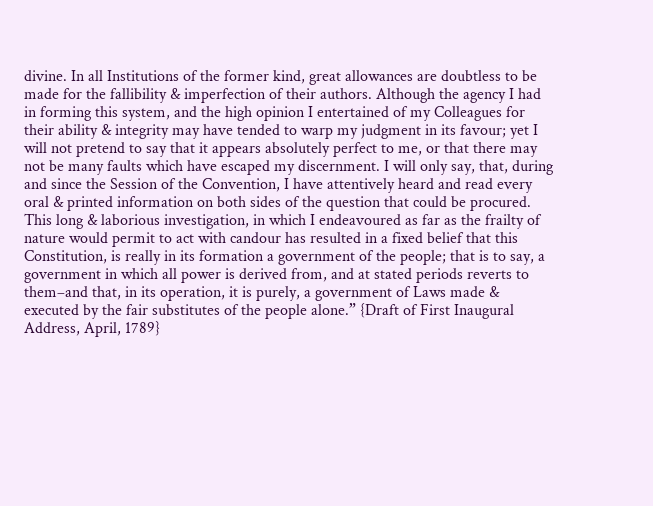divine. In all Institutions of the former kind, great allowances are doubtless to be made for the fallibility & imperfection of their authors. Although the agency I had in forming this system, and the high opinion I entertained of my Colleagues for their ability & integrity may have tended to warp my judgment in its favour; yet I will not pretend to say that it appears absolutely perfect to me, or that there may not be many faults which have escaped my discernment. I will only say, that, during and since the Session of the Convention, I have attentively heard and read every oral & printed information on both sides of the question that could be procured. This long & laborious investigation, in which I endeavoured as far as the frailty of nature would permit to act with candour has resulted in a fixed belief that this Constitution, is really in its formation a government of the people; that is to say, a government in which all power is derived from, and at stated periods reverts to them–and that, in its operation, it is purely, a government of Laws made & executed by the fair substitutes of the people alone.” {Draft of First Inaugural Address, April, 1789}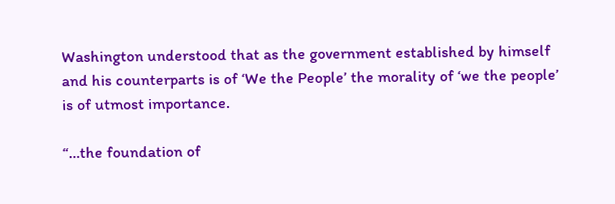Washington understood that as the government established by himself and his counterparts is of ‘We the People’ the morality of ‘we the people’ is of utmost importance.

“…the foundation of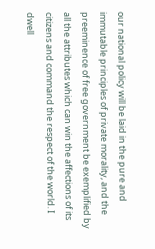our national policy will be laid in the pure and immutable principles of private morality, and the preeminence of free government be exemplified by all the attributes which can win the affections of its citizens and command the respect of the world. I dwell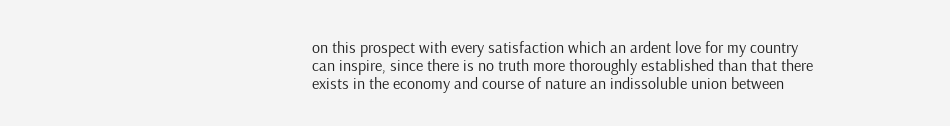on this prospect with every satisfaction which an ardent love for my country can inspire, since there is no truth more thoroughly established than that there exists in the economy and course of nature an indissoluble union between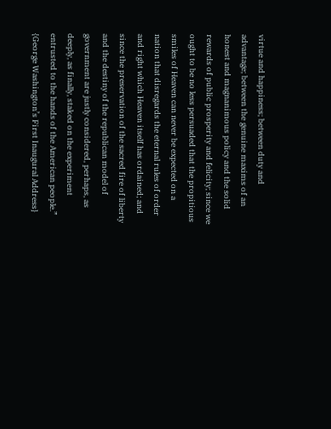virtue and happiness; between duty and advantage; between the genuine maxims of an honest and magnanimous policy and the solid rewards of public prosperity and felicity; since we ought to be no less persuaded that the propitious smiles of Heaven can never be expected on a nation that disregards the eternal rules of order and right which Heaven itself has ordained; and since the preservation of the sacred fire of liberty and the destiny of the republican model of government are justly considered, perhaps, as deeply, as finally, staked on the experiment entrusted to the hands of the American people.” {George Washington’s First Inaugural Address}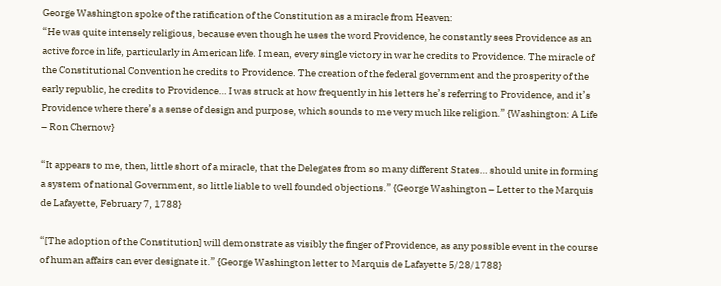George Washington spoke of the ratification of the Constitution as a miracle from Heaven:
“He was quite intensely religious, because even though he uses the word Providence, he constantly sees Providence as an active force in life, particularly in American life. I mean, every single victory in war he credits to Providence. The miracle of the Constitutional Convention he credits to Providence. The creation of the federal government and the prosperity of the early republic, he credits to Providence… I was struck at how frequently in his letters he’s referring to Providence, and it’s Providence where there’s a sense of design and purpose, which sounds to me very much like religion.” {Washington: A Life – Ron Chernow}

“It appears to me, then, little short of a miracle, that the Delegates from so many different States… should unite in forming a system of national Government, so little liable to well founded objections.” {George Washington – Letter to the Marquis de Lafayette, February 7, 1788}

“[The adoption of the Constitution] will demonstrate as visibly the finger of Providence, as any possible event in the course of human affairs can ever designate it.” {George Washington letter to Marquis de Lafayette 5/28/1788}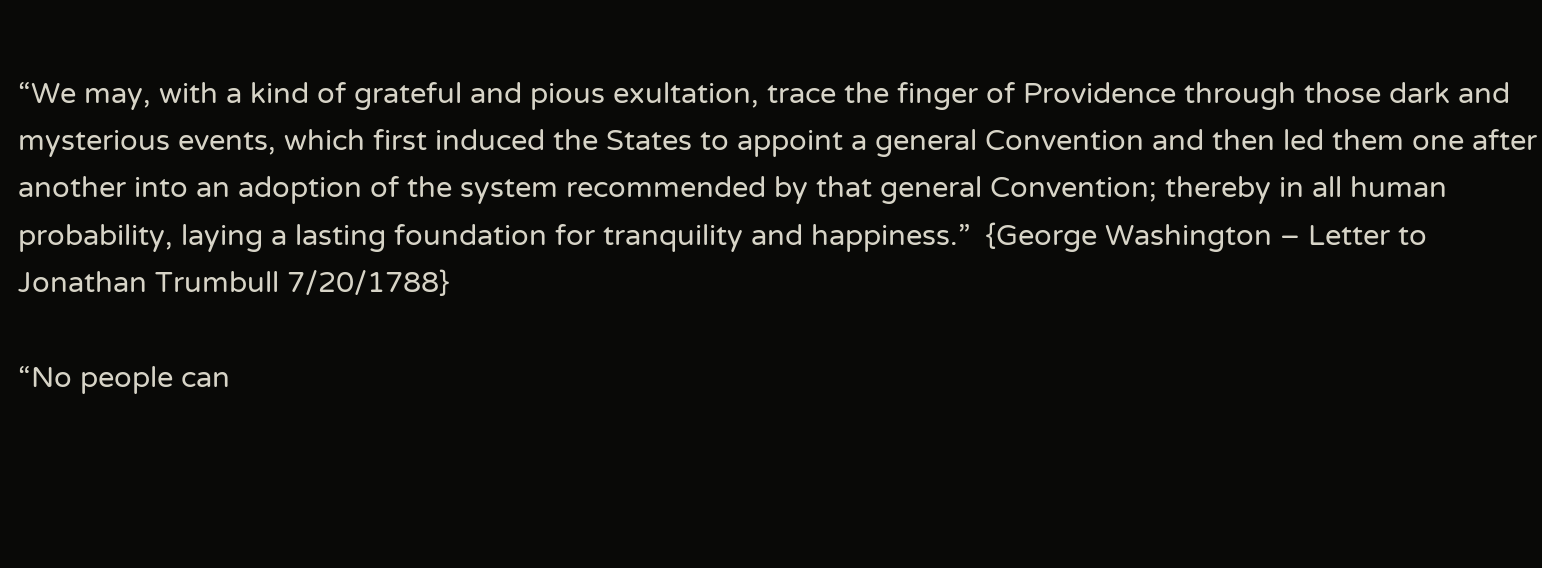“We may, with a kind of grateful and pious exultation, trace the finger of Providence through those dark and mysterious events, which first induced the States to appoint a general Convention and then led them one after another into an adoption of the system recommended by that general Convention; thereby in all human probability, laying a lasting foundation for tranquility and happiness.”  {George Washington – Letter to Jonathan Trumbull 7/20/1788}

“No people can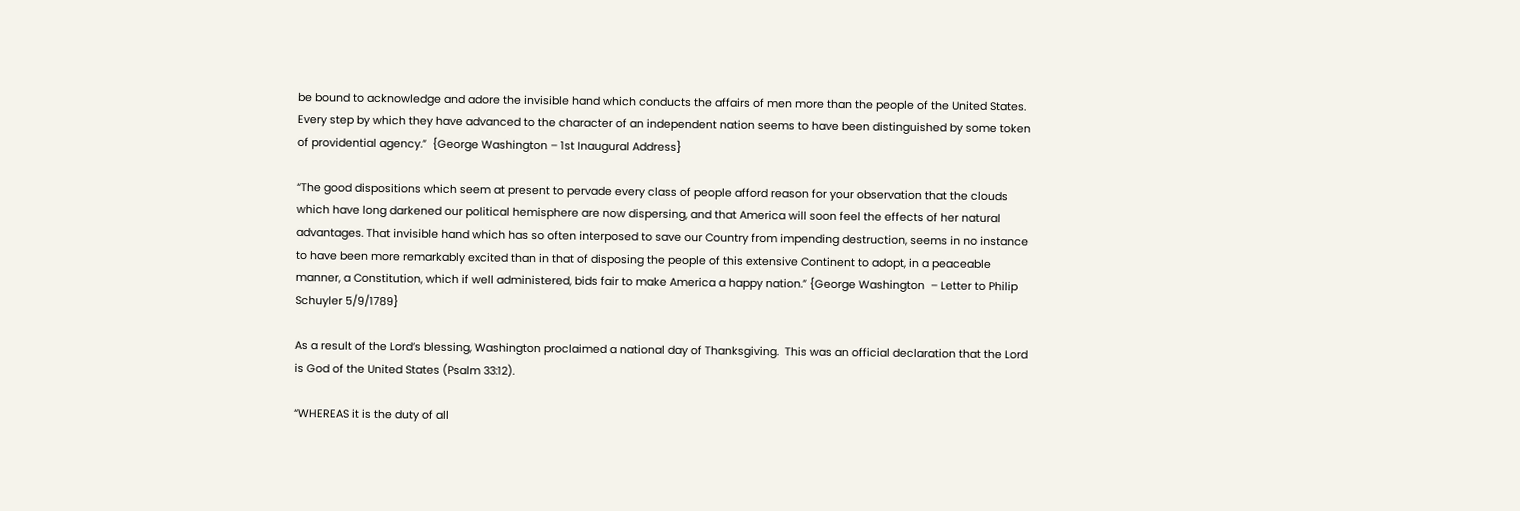be bound to acknowledge and adore the invisible hand which conducts the affairs of men more than the people of the United States. Every step by which they have advanced to the character of an independent nation seems to have been distinguished by some token of providential agency.”  {George Washington – 1st Inaugural Address}

“The good dispositions which seem at present to pervade every class of people afford reason for your observation that the clouds which have long darkened our political hemisphere are now dispersing, and that America will soon feel the effects of her natural advantages. That invisible hand which has so often interposed to save our Country from impending destruction, seems in no instance to have been more remarkably excited than in that of disposing the people of this extensive Continent to adopt, in a peaceable manner, a Constitution, which if well administered, bids fair to make America a happy nation.” {George Washington  – Letter to Philip Schuyler 5/9/1789}

As a result of the Lord’s blessing, Washington proclaimed a national day of Thanksgiving.  This was an official declaration that the Lord is God of the United States (Psalm 33:12).

“WHEREAS it is the duty of all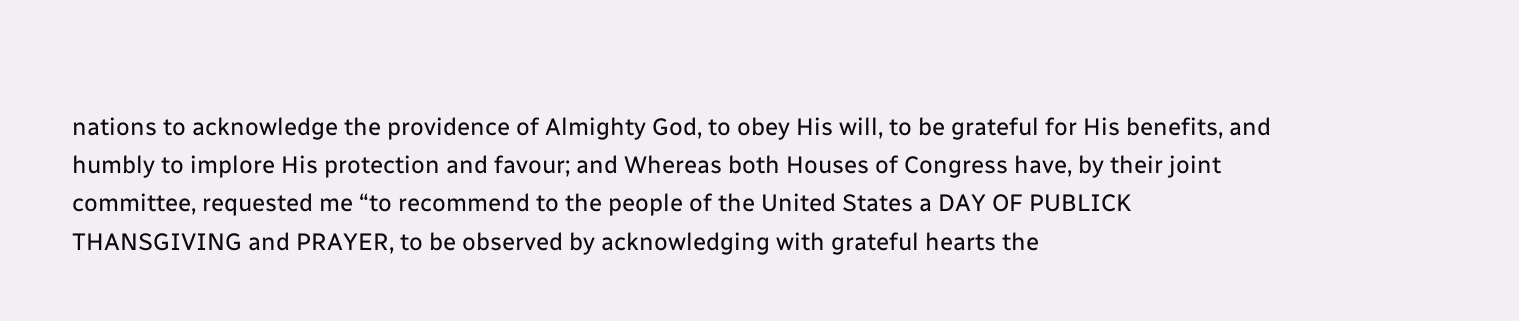nations to acknowledge the providence of Almighty God, to obey His will, to be grateful for His benefits, and humbly to implore His protection and favour; and Whereas both Houses of Congress have, by their joint committee, requested me “to recommend to the people of the United States a DAY OF PUBLICK THANSGIVING and PRAYER, to be observed by acknowledging with grateful hearts the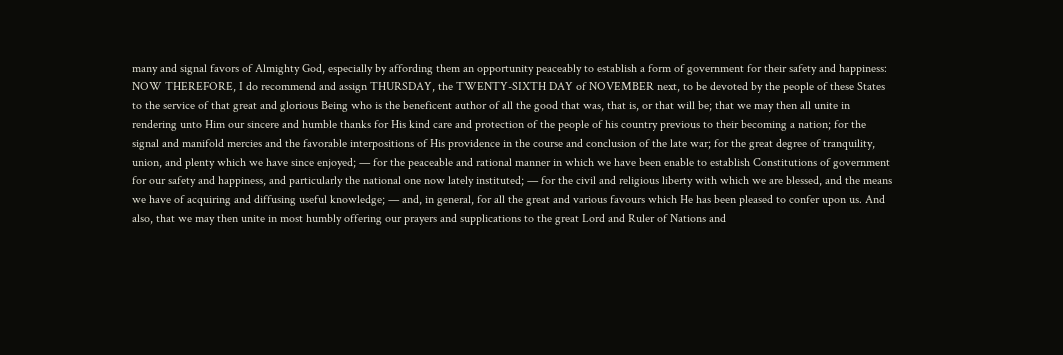many and signal favors of Almighty God, especially by affording them an opportunity peaceably to establish a form of government for their safety and happiness: NOW THEREFORE, I do recommend and assign THURSDAY, the TWENTY-SIXTH DAY of NOVEMBER next, to be devoted by the people of these States to the service of that great and glorious Being who is the beneficent author of all the good that was, that is, or that will be; that we may then all unite in rendering unto Him our sincere and humble thanks for His kind care and protection of the people of his country previous to their becoming a nation; for the signal and manifold mercies and the favorable interpositions of His providence in the course and conclusion of the late war; for the great degree of tranquility, union, and plenty which we have since enjoyed; — for the peaceable and rational manner in which we have been enable to establish Constitutions of government for our safety and happiness, and particularly the national one now lately instituted; — for the civil and religious liberty with which we are blessed, and the means we have of acquiring and diffusing useful knowledge; — and, in general, for all the great and various favours which He has been pleased to confer upon us. And also, that we may then unite in most humbly offering our prayers and supplications to the great Lord and Ruler of Nations and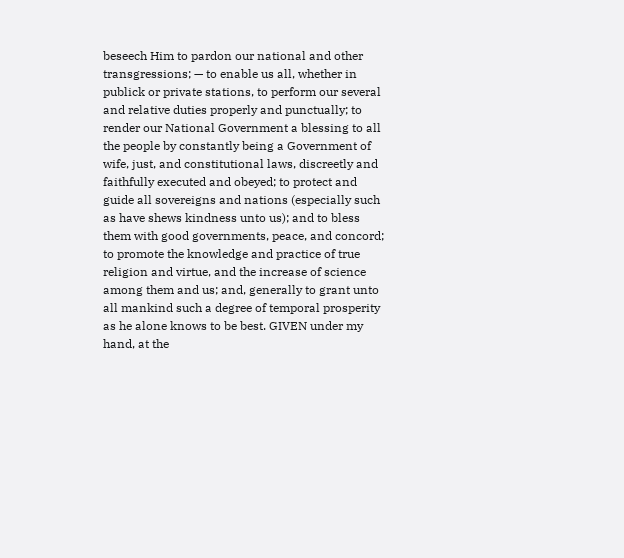beseech Him to pardon our national and other transgressions; — to enable us all, whether in publick or private stations, to perform our several and relative duties properly and punctually; to render our National Government a blessing to all the people by constantly being a Government of wife, just, and constitutional laws, discreetly and faithfully executed and obeyed; to protect and guide all sovereigns and nations (especially such as have shews kindness unto us); and to bless them with good governments, peace, and concord; to promote the knowledge and practice of true religion and virtue, and the increase of science among them and us; and, generally to grant unto all mankind such a degree of temporal prosperity as he alone knows to be best. GIVEN under my hand, at the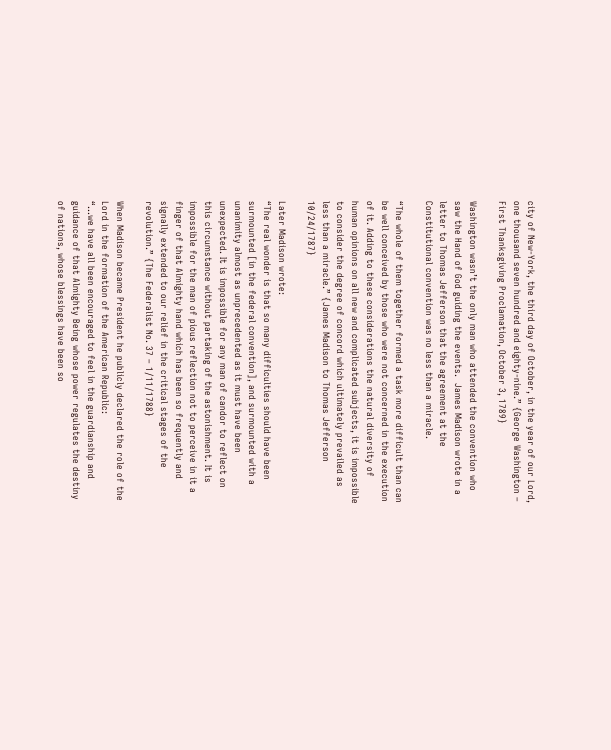city of New-York, the third day of October, in the year of our Lord, one thousand seven hundred and eighty-nine.” {George Washington – First Thanksgiving Proclamation, October 3, 1789}

Washington wasn’t the only man who attended the convention who saw the Hand of God guiding the events.  James Madison wrote in a letter to Thomas Jefferson that the agreement at the Constitutional convention was no less than a miracle.

“The whole of them together formed a task more difficult than can be well conceived by those who were not concerned in the execution of it. Adding to these considerations the natural diversity of human opinions on all new and complicated subjects, it is impossible to consider the degree of concord which ultimately prevailed as less than a miracle.” {James Madison to Thomas Jefferson 10/24/1787}

Later Madison wrote:
“The real wonder is that so many difficulties should have been surmounted [in the federal convention], and surmounted with a unanimity almost as unprecedented as it must have been unexpected. It is impossible for any man of candor to reflect on this circumstance without partaking of the astonishment. It is impossible for the man of pious reflection not to perceive in it a finger of that Almighty hand which has been so frequently and signally extended to our relief in the critical stages of the revolution.” {The Federalist No. 37 – 1/11/1788}

When Madison became President he publicly declared the role of the Lord in the formation of the American Republic:
“…we have all been encouraged to feel in the guardianship and guidance of that Almighty Being whose power regulates the destiny of nations, whose blessings have been so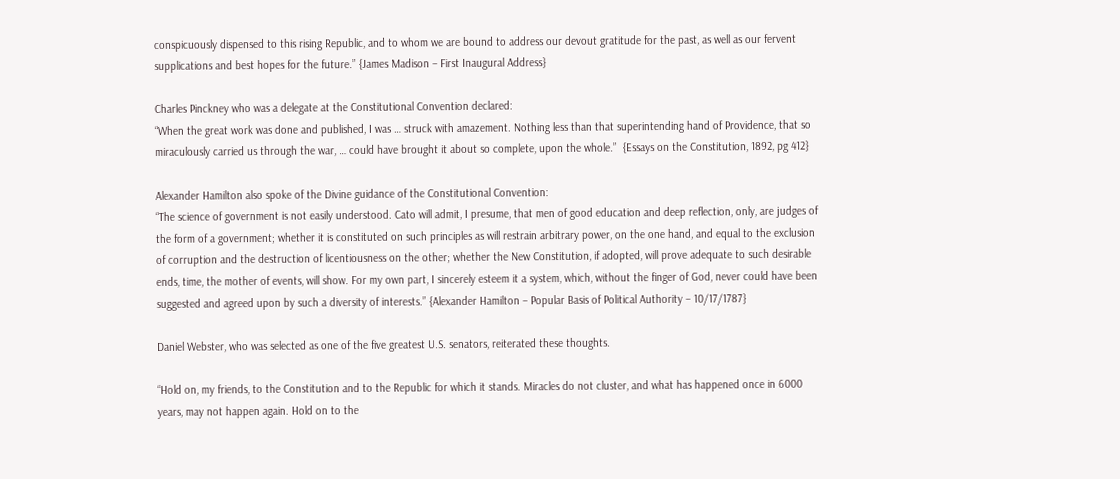conspicuously dispensed to this rising Republic, and to whom we are bound to address our devout gratitude for the past, as well as our fervent supplications and best hopes for the future.” {James Madison – First Inaugural Address}

Charles Pinckney who was a delegate at the Constitutional Convention declared:
“When the great work was done and published, I was … struck with amazement. Nothing less than that superintending hand of Providence, that so miraculously carried us through the war, … could have brought it about so complete, upon the whole.”  {Essays on the Constitution, 1892, pg 412}

Alexander Hamilton also spoke of the Divine guidance of the Constitutional Convention:
“The science of government is not easily understood. Cato will admit, I presume, that men of good education and deep reflection, only, are judges of the form of a government; whether it is constituted on such principles as will restrain arbitrary power, on the one hand, and equal to the exclusion of corruption and the destruction of licentiousness on the other; whether the New Constitution, if adopted, will prove adequate to such desirable ends, time, the mother of events, will show. For my own part, I sincerely esteem it a system, which, without the finger of God, never could have been suggested and agreed upon by such a diversity of interests.” {Alexander Hamilton – Popular Basis of Political Authority – 10/17/1787}

Daniel Webster, who was selected as one of the five greatest U.S. senators, reiterated these thoughts.

“Hold on, my friends, to the Constitution and to the Republic for which it stands. Miracles do not cluster, and what has happened once in 6000 years, may not happen again. Hold on to the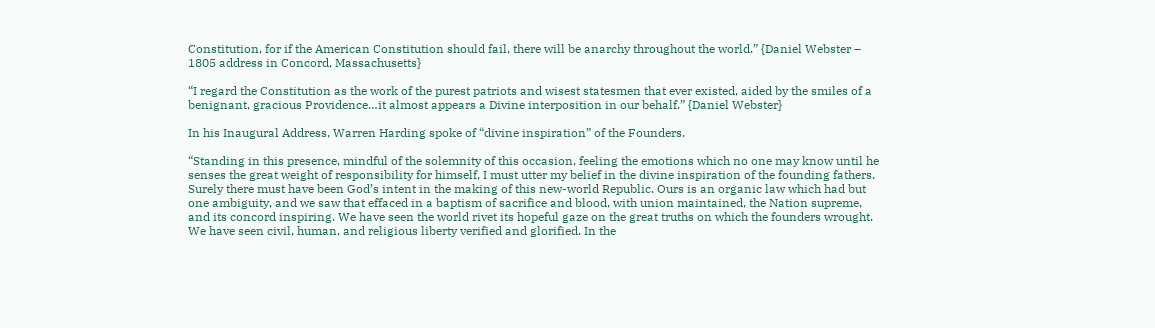Constitution, for if the American Constitution should fail, there will be anarchy throughout the world.” {Daniel Webster – 1805 address in Concord, Massachusetts}

“I regard the Constitution as the work of the purest patriots and wisest statesmen that ever existed, aided by the smiles of a benignant, gracious Providence…it almost appears a Divine interposition in our behalf.” {Daniel Webster}

In his Inaugural Address, Warren Harding spoke of “divine inspiration” of the Founders.

“Standing in this presence, mindful of the solemnity of this occasion, feeling the emotions which no one may know until he senses the great weight of responsibility for himself, I must utter my belief in the divine inspiration of the founding fathers. Surely there must have been God’s intent in the making of this new-world Republic. Ours is an organic law which had but one ambiguity, and we saw that effaced in a baptism of sacrifice and blood, with union maintained, the Nation supreme, and its concord inspiring. We have seen the world rivet its hopeful gaze on the great truths on which the founders wrought. We have seen civil, human, and religious liberty verified and glorified. In the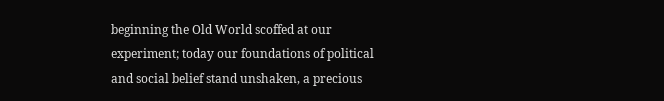beginning the Old World scoffed at our experiment; today our foundations of political and social belief stand unshaken, a precious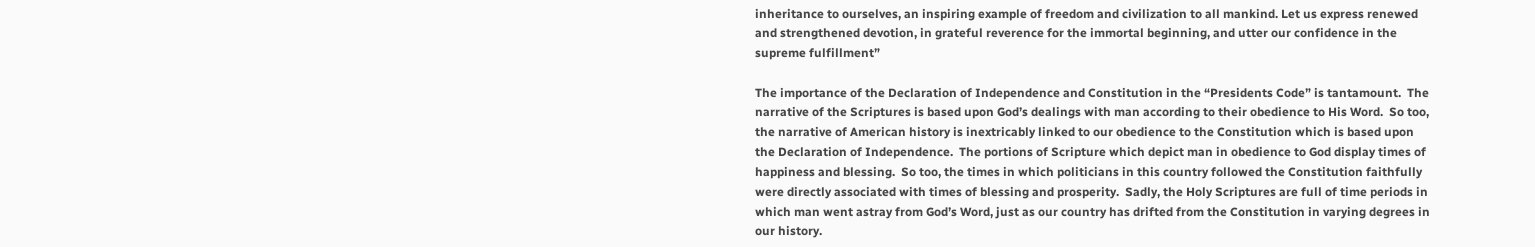inheritance to ourselves, an inspiring example of freedom and civilization to all mankind. Let us express renewed and strengthened devotion, in grateful reverence for the immortal beginning, and utter our confidence in the supreme fulfillment”

The importance of the Declaration of Independence and Constitution in the “Presidents Code” is tantamount.  The narrative of the Scriptures is based upon God’s dealings with man according to their obedience to His Word.  So too, the narrative of American history is inextricably linked to our obedience to the Constitution which is based upon the Declaration of Independence.  The portions of Scripture which depict man in obedience to God display times of happiness and blessing.  So too, the times in which politicians in this country followed the Constitution faithfully were directly associated with times of blessing and prosperity.  Sadly, the Holy Scriptures are full of time periods in which man went astray from God’s Word, just as our country has drifted from the Constitution in varying degrees in our history.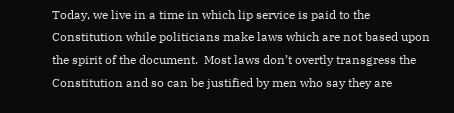Today, we live in a time in which lip service is paid to the Constitution while politicians make laws which are not based upon the spirit of the document.  Most laws don’t overtly transgress the Constitution and so can be justified by men who say they are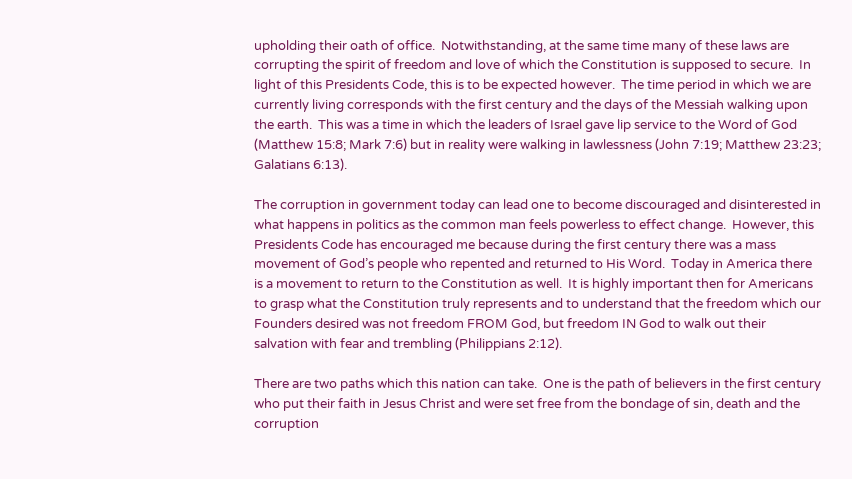upholding their oath of office.  Notwithstanding, at the same time many of these laws are corrupting the spirit of freedom and love of which the Constitution is supposed to secure.  In light of this Presidents Code, this is to be expected however.  The time period in which we are currently living corresponds with the first century and the days of the Messiah walking upon the earth.  This was a time in which the leaders of Israel gave lip service to the Word of God (Matthew 15:8; Mark 7:6) but in reality were walking in lawlessness (John 7:19; Matthew 23:23; Galatians 6:13).

The corruption in government today can lead one to become discouraged and disinterested in what happens in politics as the common man feels powerless to effect change.  However, this Presidents Code has encouraged me because during the first century there was a mass movement of God’s people who repented and returned to His Word.  Today in America there is a movement to return to the Constitution as well.  It is highly important then for Americans to grasp what the Constitution truly represents and to understand that the freedom which our Founders desired was not freedom FROM God, but freedom IN God to walk out their salvation with fear and trembling (Philippians 2:12).

There are two paths which this nation can take.  One is the path of believers in the first century who put their faith in Jesus Christ and were set free from the bondage of sin, death and the corruption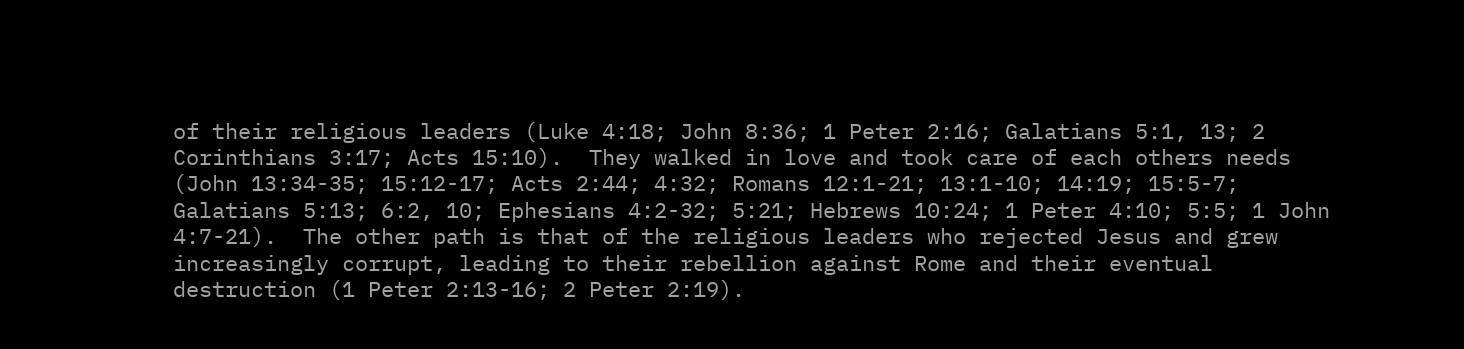of their religious leaders (Luke 4:18; John 8:36; 1 Peter 2:16; Galatians 5:1, 13; 2 Corinthians 3:17; Acts 15:10).  They walked in love and took care of each others needs (John 13:34-35; 15:12-17; Acts 2:44; 4:32; Romans 12:1-21; 13:1-10; 14:19; 15:5-7; Galatians 5:13; 6:2, 10; Ephesians 4:2-32; 5:21; Hebrews 10:24; 1 Peter 4:10; 5:5; 1 John 4:7-21).  The other path is that of the religious leaders who rejected Jesus and grew increasingly corrupt, leading to their rebellion against Rome and their eventual destruction (1 Peter 2:13-16; 2 Peter 2:19).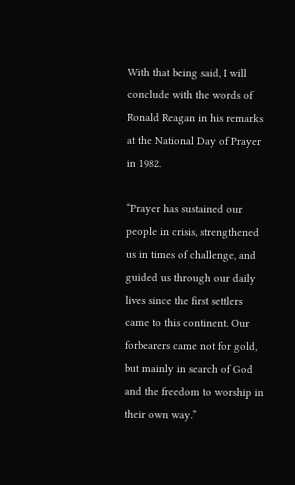With that being said, I will conclude with the words of Ronald Reagan in his remarks at the National Day of Prayer in 1982.

“Prayer has sustained our people in crisis, strengthened us in times of challenge, and guided us through our daily lives since the first settlers came to this continent. Our forbearers came not for gold, but mainly in search of God and the freedom to worship in their own way.”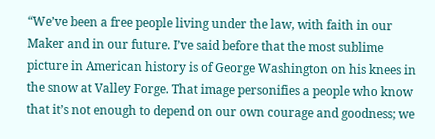“We’ve been a free people living under the law, with faith in our Maker and in our future. I’ve said before that the most sublime picture in American history is of George Washington on his knees in the snow at Valley Forge. That image personifies a people who know that it’s not enough to depend on our own courage and goodness; we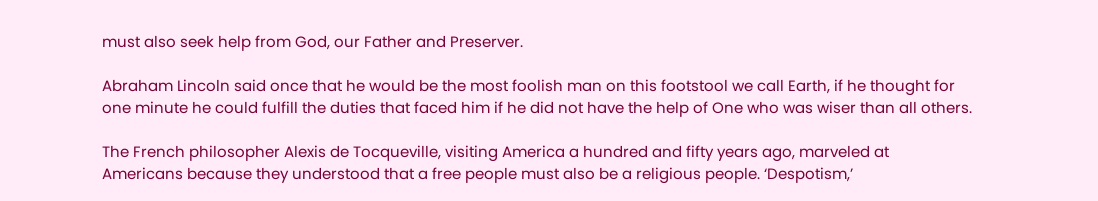must also seek help from God, our Father and Preserver.

Abraham Lincoln said once that he would be the most foolish man on this footstool we call Earth, if he thought for one minute he could fulfill the duties that faced him if he did not have the help of One who was wiser than all others.

The French philosopher Alexis de Tocqueville, visiting America a hundred and fifty years ago, marveled at Americans because they understood that a free people must also be a religious people. ‘Despotism,’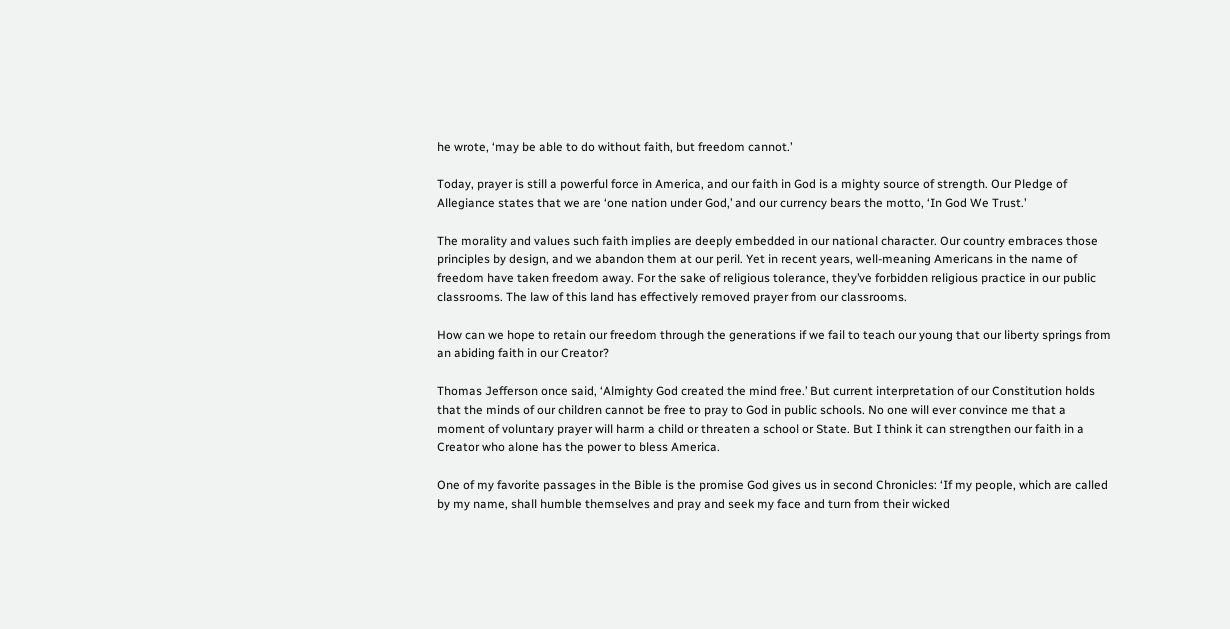he wrote, ‘may be able to do without faith, but freedom cannot.’

Today, prayer is still a powerful force in America, and our faith in God is a mighty source of strength. Our Pledge of Allegiance states that we are ‘one nation under God,’ and our currency bears the motto, ‘In God We Trust.’

The morality and values such faith implies are deeply embedded in our national character. Our country embraces those principles by design, and we abandon them at our peril. Yet in recent years, well-meaning Americans in the name of freedom have taken freedom away. For the sake of religious tolerance, they’ve forbidden religious practice in our public classrooms. The law of this land has effectively removed prayer from our classrooms.

How can we hope to retain our freedom through the generations if we fail to teach our young that our liberty springs from an abiding faith in our Creator?

Thomas Jefferson once said, ‘Almighty God created the mind free.’ But current interpretation of our Constitution holds that the minds of our children cannot be free to pray to God in public schools. No one will ever convince me that a moment of voluntary prayer will harm a child or threaten a school or State. But I think it can strengthen our faith in a Creator who alone has the power to bless America.

One of my favorite passages in the Bible is the promise God gives us in second Chronicles: ‘If my people, which are called by my name, shall humble themselves and pray and seek my face and turn from their wicked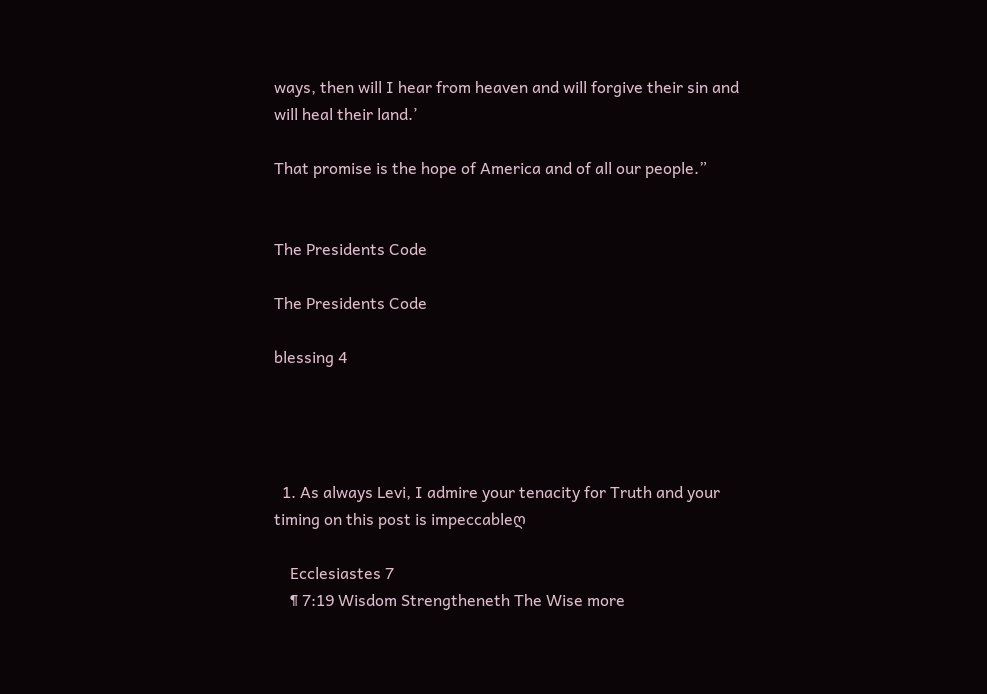ways, then will I hear from heaven and will forgive their sin and will heal their land.’

That promise is the hope of America and of all our people.”


The Presidents Code

The Presidents Code

blessing 4




  1. As always Levi, I admire your tenacity for Truth and your timing on this post is impeccableღ

    Ecclesiastes 7
    ¶ 7:19 Wisdom Strengtheneth The Wise more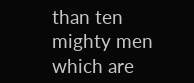than ten mighty men which are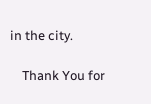in the city.

    Thank You for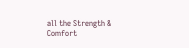all the Strength & Comfort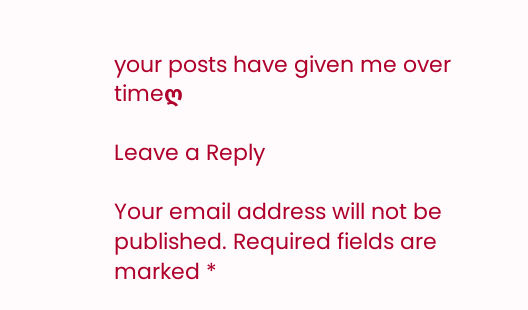your posts have given me over timeღ

Leave a Reply

Your email address will not be published. Required fields are marked *